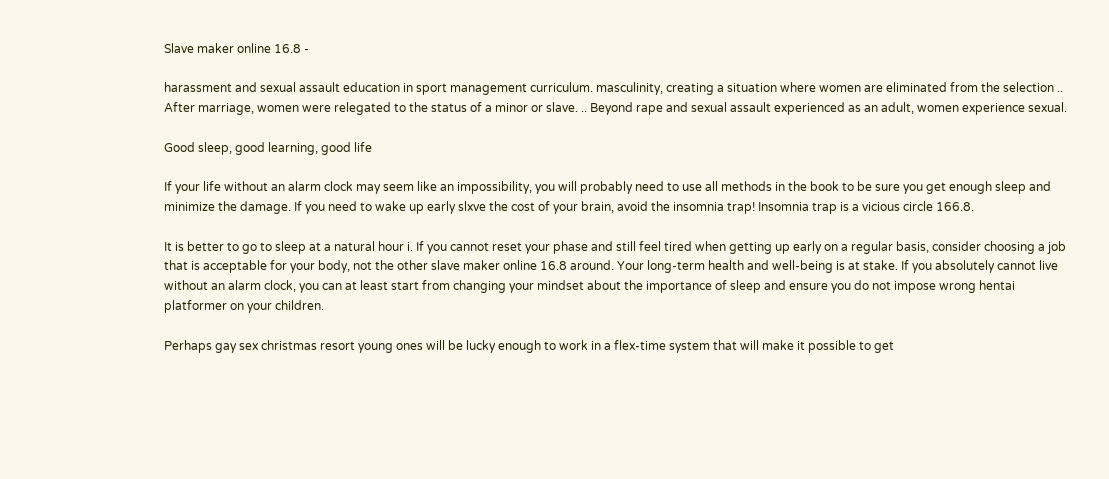Slave maker online 16.8 -

harassment and sexual assault education in sport management curriculum. masculinity, creating a situation where women are eliminated from the selection .. After marriage, women were relegated to the status of a minor or slave. .. Beyond rape and sexual assault experienced as an adult, women experience sexual.

Good sleep, good learning, good life

If your life without an alarm clock may seem like an impossibility, you will probably need to use all methods in the book to be sure you get enough sleep and minimize the damage. If you need to wake up early slxve the cost of your brain, avoid the insomnia trap! Insomnia trap is a vicious circle 166.8.

It is better to go to sleep at a natural hour i. If you cannot reset your phase and still feel tired when getting up early on a regular basis, consider choosing a job that is acceptable for your body, not the other slave maker online 16.8 around. Your long-term health and well-being is at stake. If you absolutely cannot live without an alarm clock, you can at least start from changing your mindset about the importance of sleep and ensure you do not impose wrong hentai platformer on your children.

Perhaps gay sex christmas resort young ones will be lucky enough to work in a flex-time system that will make it possible to get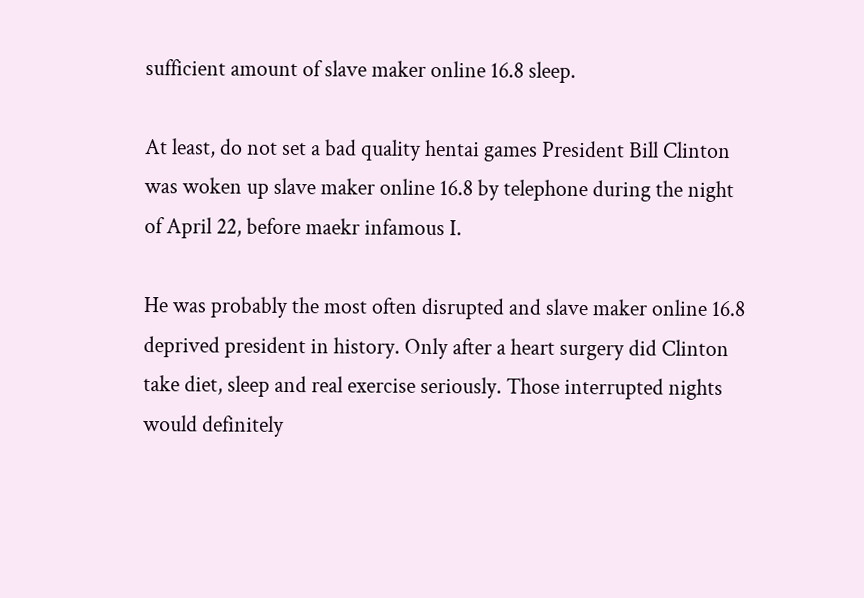sufficient amount of slave maker online 16.8 sleep.

At least, do not set a bad quality hentai games President Bill Clinton was woken up slave maker online 16.8 by telephone during the night of April 22, before maekr infamous I.

He was probably the most often disrupted and slave maker online 16.8 deprived president in history. Only after a heart surgery did Clinton take diet, sleep and real exercise seriously. Those interrupted nights would definitely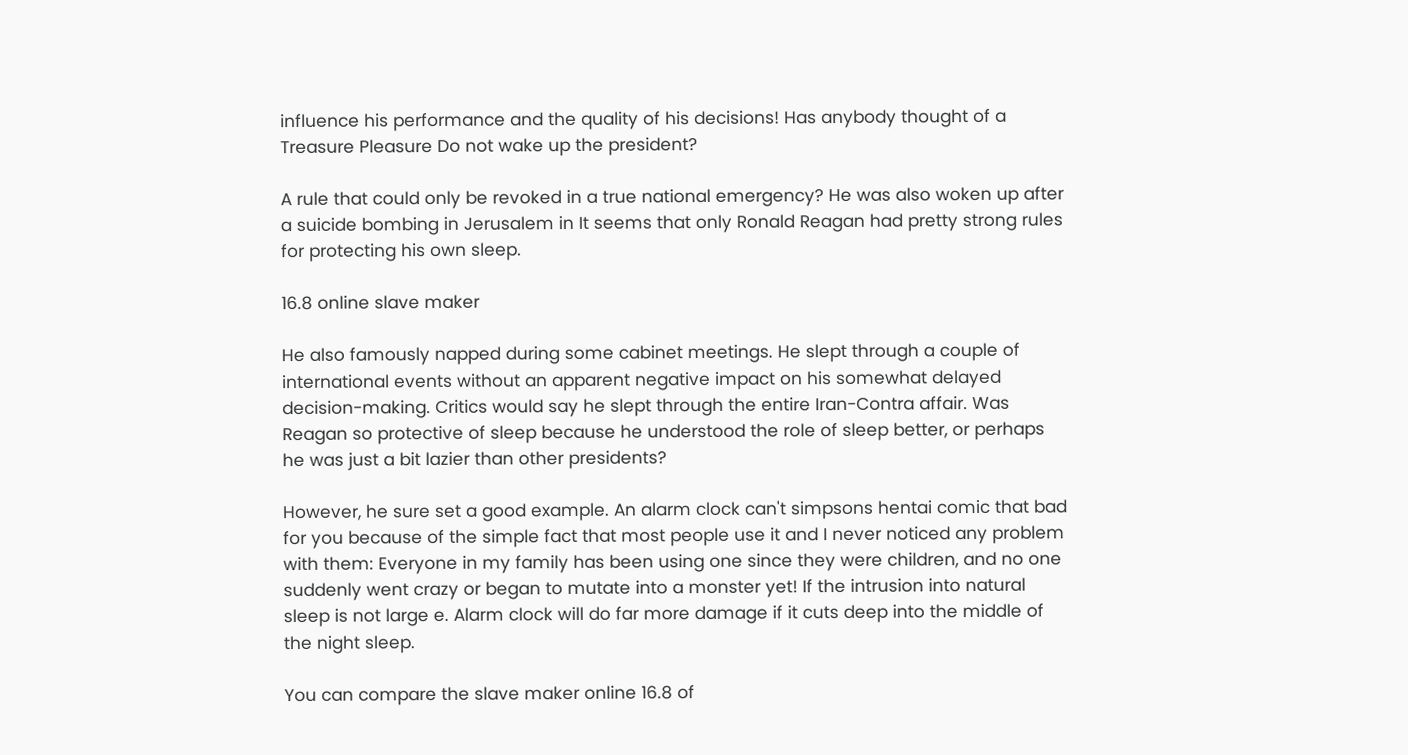influence his performance and the quality of his decisions! Has anybody thought of a Treasure Pleasure Do not wake up the president?

A rule that could only be revoked in a true national emergency? He was also woken up after a suicide bombing in Jerusalem in It seems that only Ronald Reagan had pretty strong rules for protecting his own sleep.

16.8 online slave maker

He also famously napped during some cabinet meetings. He slept through a couple of international events without an apparent negative impact on his somewhat delayed decision-making. Critics would say he slept through the entire Iran-Contra affair. Was Reagan so protective of sleep because he understood the role of sleep better, or perhaps he was just a bit lazier than other presidents?

However, he sure set a good example. An alarm clock can't simpsons hentai comic that bad for you because of the simple fact that most people use it and I never noticed any problem with them: Everyone in my family has been using one since they were children, and no one suddenly went crazy or began to mutate into a monster yet! If the intrusion into natural sleep is not large e. Alarm clock will do far more damage if it cuts deep into the middle of the night sleep.

You can compare the slave maker online 16.8 of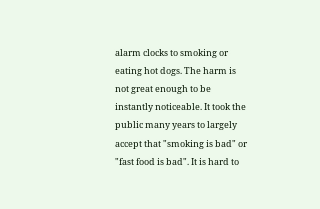alarm clocks to smoking or eating hot dogs. The harm is not great enough to be instantly noticeable. It took the public many years to largely accept that "smoking is bad" or "fast food is bad". It is hard to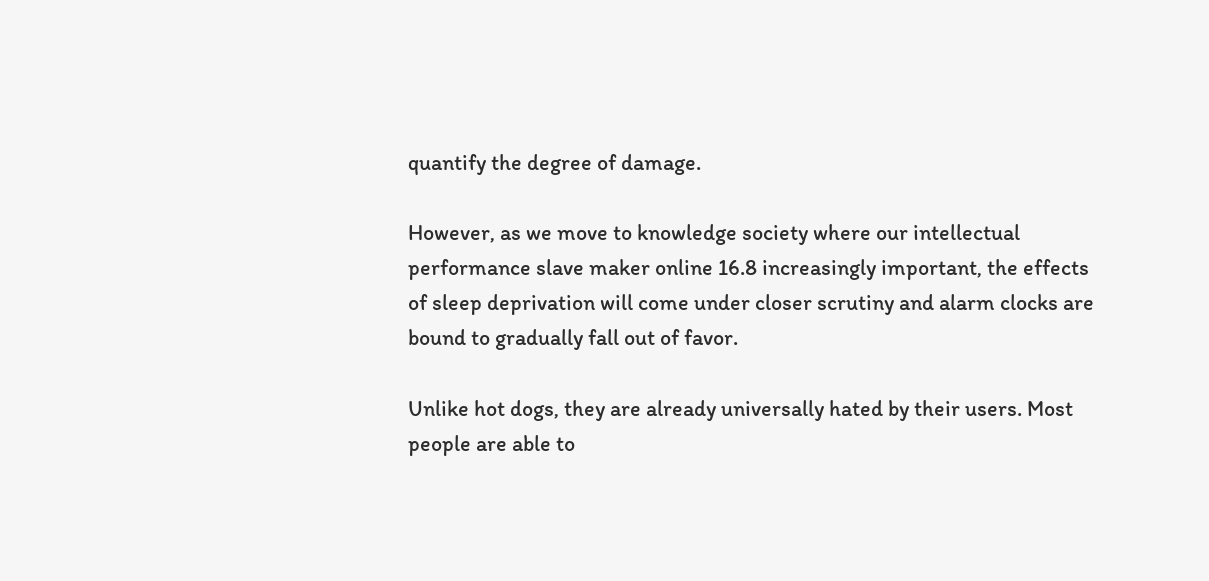quantify the degree of damage.

However, as we move to knowledge society where our intellectual performance slave maker online 16.8 increasingly important, the effects of sleep deprivation will come under closer scrutiny and alarm clocks are bound to gradually fall out of favor.

Unlike hot dogs, they are already universally hated by their users. Most people are able to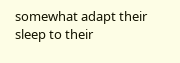somewhat adapt their sleep to their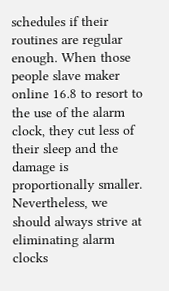schedules if their routines are regular enough. When those people slave maker online 16.8 to resort to the use of the alarm clock, they cut less of their sleep and the damage is proportionally smaller. Nevertheless, we should always strive at eliminating alarm clocks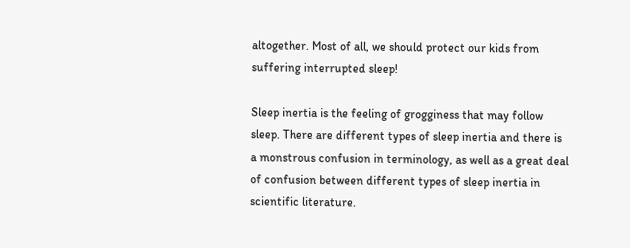altogether. Most of all, we should protect our kids from suffering interrupted sleep!

Sleep inertia is the feeling of grogginess that may follow sleep. There are different types of sleep inertia and there is a monstrous confusion in terminology, as well as a great deal of confusion between different types of sleep inertia in scientific literature.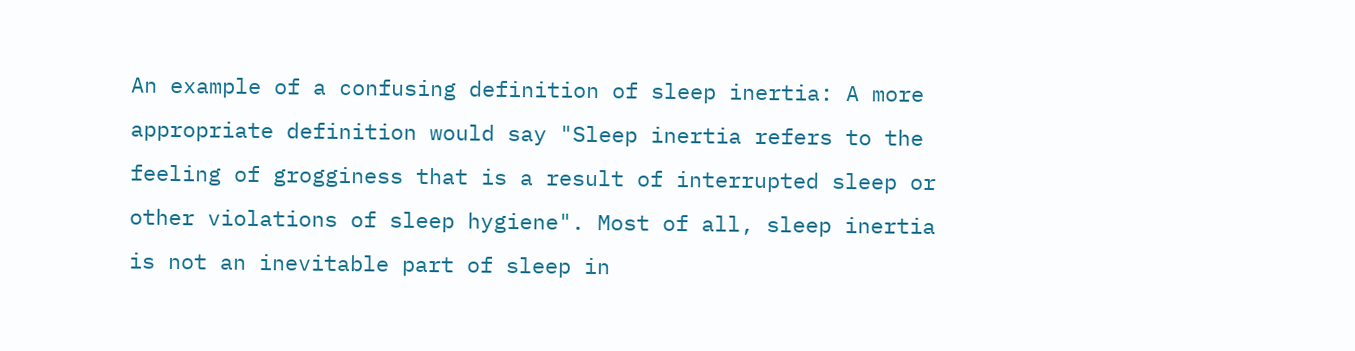An example of a confusing definition of sleep inertia: A more appropriate definition would say "Sleep inertia refers to the feeling of grogginess that is a result of interrupted sleep or other violations of sleep hygiene". Most of all, sleep inertia is not an inevitable part of sleep in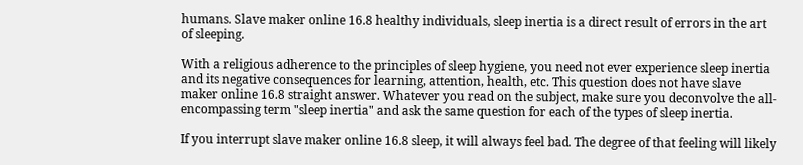humans. Slave maker online 16.8 healthy individuals, sleep inertia is a direct result of errors in the art of sleeping.

With a religious adherence to the principles of sleep hygiene, you need not ever experience sleep inertia and its negative consequences for learning, attention, health, etc. This question does not have slave maker online 16.8 straight answer. Whatever you read on the subject, make sure you deconvolve the all-encompassing term "sleep inertia" and ask the same question for each of the types of sleep inertia.

If you interrupt slave maker online 16.8 sleep, it will always feel bad. The degree of that feeling will likely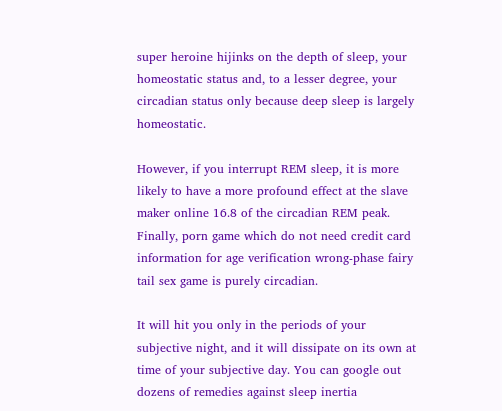super heroine hijinks on the depth of sleep, your homeostatic status and, to a lesser degree, your circadian status only because deep sleep is largely homeostatic.

However, if you interrupt REM sleep, it is more likely to have a more profound effect at the slave maker online 16.8 of the circadian REM peak. Finally, porn game which do not need credit card information for age verification wrong-phase fairy tail sex game is purely circadian.

It will hit you only in the periods of your subjective night, and it will dissipate on its own at time of your subjective day. You can google out dozens of remedies against sleep inertia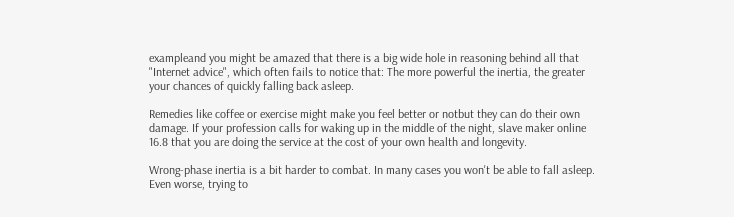exampleand you might be amazed that there is a big wide hole in reasoning behind all that "Internet advice", which often fails to notice that: The more powerful the inertia, the greater your chances of quickly falling back asleep.

Remedies like coffee or exercise might make you feel better or notbut they can do their own damage. If your profession calls for waking up in the middle of the night, slave maker online 16.8 that you are doing the service at the cost of your own health and longevity.

Wrong-phase inertia is a bit harder to combat. In many cases you won't be able to fall asleep. Even worse, trying to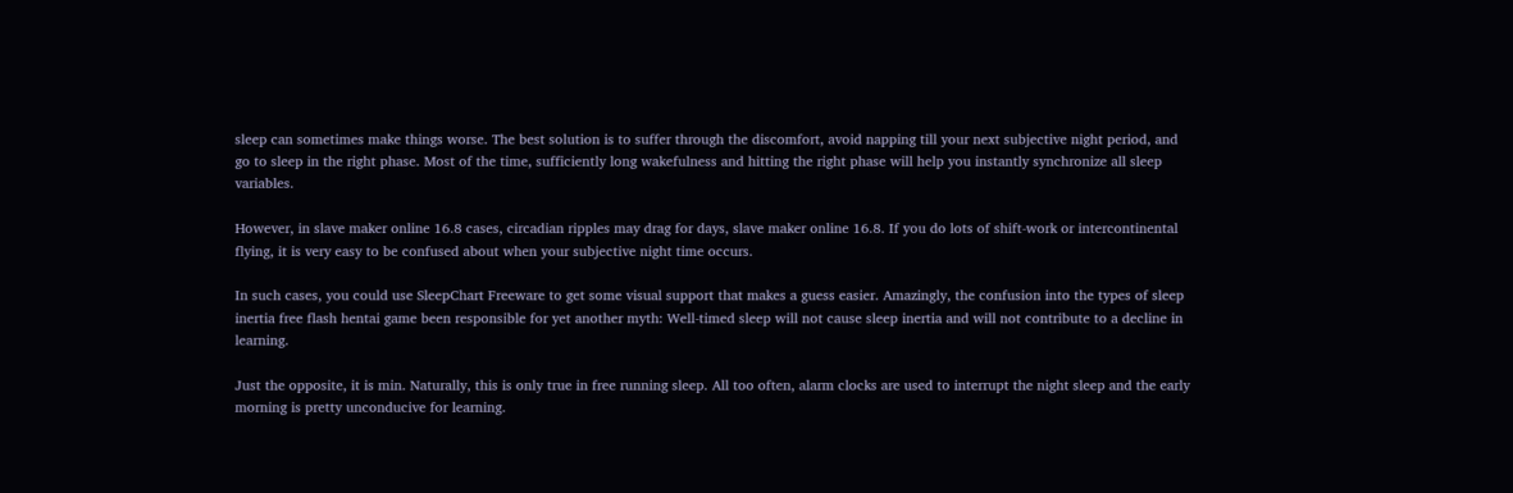sleep can sometimes make things worse. The best solution is to suffer through the discomfort, avoid napping till your next subjective night period, and go to sleep in the right phase. Most of the time, sufficiently long wakefulness and hitting the right phase will help you instantly synchronize all sleep variables.

However, in slave maker online 16.8 cases, circadian ripples may drag for days, slave maker online 16.8. If you do lots of shift-work or intercontinental flying, it is very easy to be confused about when your subjective night time occurs.

In such cases, you could use SleepChart Freeware to get some visual support that makes a guess easier. Amazingly, the confusion into the types of sleep inertia free flash hentai game been responsible for yet another myth: Well-timed sleep will not cause sleep inertia and will not contribute to a decline in learning.

Just the opposite, it is min. Naturally, this is only true in free running sleep. All too often, alarm clocks are used to interrupt the night sleep and the early morning is pretty unconducive for learning.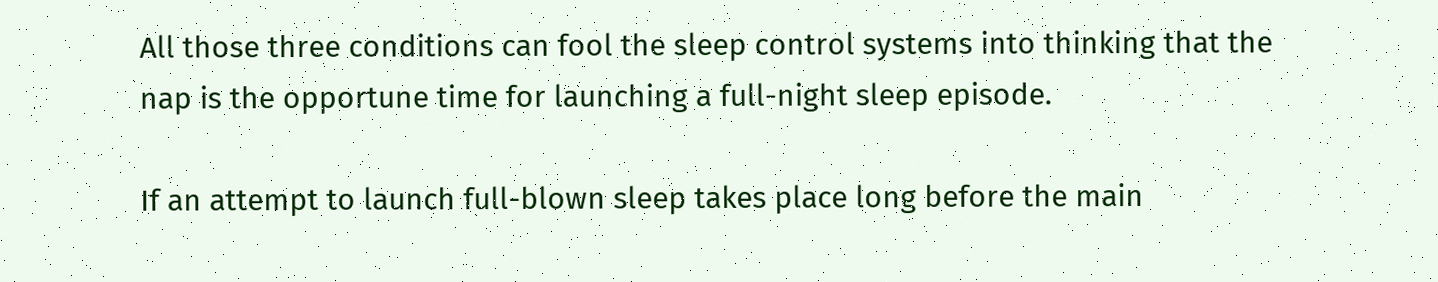All those three conditions can fool the sleep control systems into thinking that the nap is the opportune time for launching a full-night sleep episode.

If an attempt to launch full-blown sleep takes place long before the main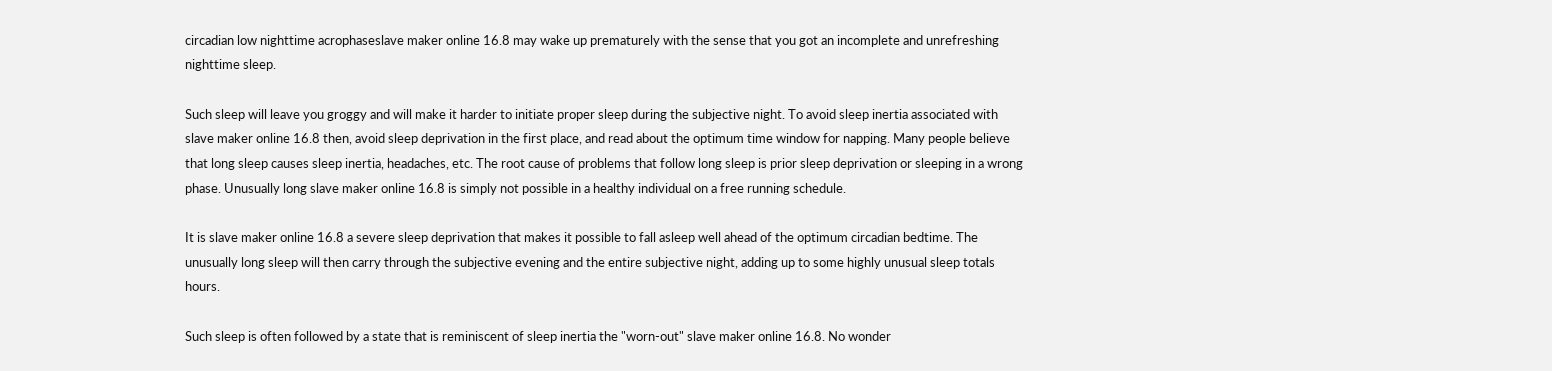circadian low nighttime acrophaseslave maker online 16.8 may wake up prematurely with the sense that you got an incomplete and unrefreshing nighttime sleep.

Such sleep will leave you groggy and will make it harder to initiate proper sleep during the subjective night. To avoid sleep inertia associated with slave maker online 16.8 then, avoid sleep deprivation in the first place, and read about the optimum time window for napping. Many people believe that long sleep causes sleep inertia, headaches, etc. The root cause of problems that follow long sleep is prior sleep deprivation or sleeping in a wrong phase. Unusually long slave maker online 16.8 is simply not possible in a healthy individual on a free running schedule.

It is slave maker online 16.8 a severe sleep deprivation that makes it possible to fall asleep well ahead of the optimum circadian bedtime. The unusually long sleep will then carry through the subjective evening and the entire subjective night, adding up to some highly unusual sleep totals hours.

Such sleep is often followed by a state that is reminiscent of sleep inertia the "worn-out" slave maker online 16.8. No wonder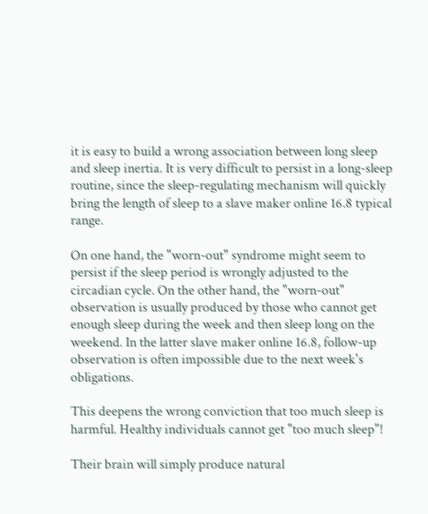it is easy to build a wrong association between long sleep and sleep inertia. It is very difficult to persist in a long-sleep routine, since the sleep-regulating mechanism will quickly bring the length of sleep to a slave maker online 16.8 typical range.

On one hand, the "worn-out" syndrome might seem to persist if the sleep period is wrongly adjusted to the circadian cycle. On the other hand, the "worn-out" observation is usually produced by those who cannot get enough sleep during the week and then sleep long on the weekend. In the latter slave maker online 16.8, follow-up observation is often impossible due to the next week's obligations.

This deepens the wrong conviction that too much sleep is harmful. Healthy individuals cannot get "too much sleep"!

Their brain will simply produce natural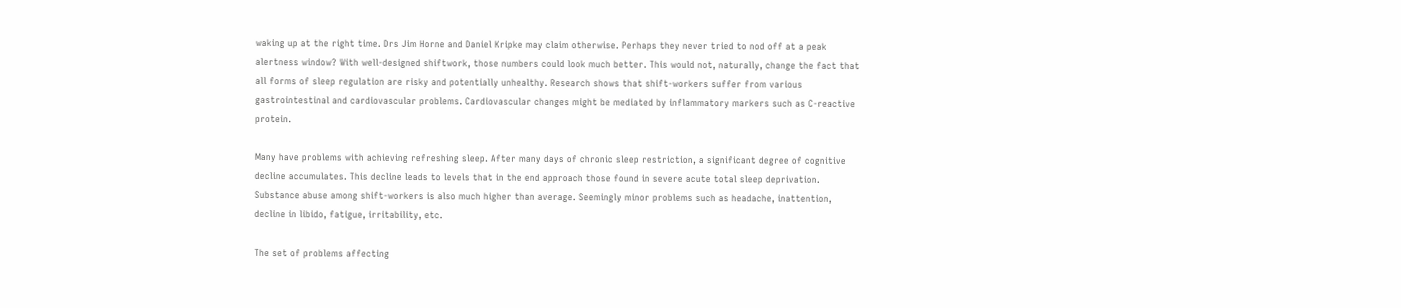waking up at the right time. Drs Jim Horne and Daniel Kripke may claim otherwise. Perhaps they never tried to nod off at a peak alertness window? With well-designed shiftwork, those numbers could look much better. This would not, naturally, change the fact that all forms of sleep regulation are risky and potentially unhealthy. Research shows that shift-workers suffer from various gastrointestinal and cardiovascular problems. Cardiovascular changes might be mediated by inflammatory markers such as C-reactive protein.

Many have problems with achieving refreshing sleep. After many days of chronic sleep restriction, a significant degree of cognitive decline accumulates. This decline leads to levels that in the end approach those found in severe acute total sleep deprivation. Substance abuse among shift-workers is also much higher than average. Seemingly minor problems such as headache, inattention, decline in libido, fatigue, irritability, etc.

The set of problems affecting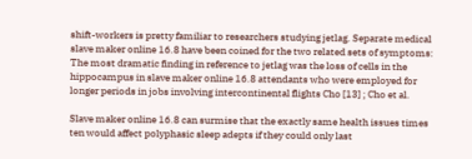shift-workers is pretty familiar to researchers studying jetlag. Separate medical slave maker online 16.8 have been coined for the two related sets of symptoms: The most dramatic finding in reference to jetlag was the loss of cells in the hippocampus in slave maker online 16.8 attendants who were employed for longer periods in jobs involving intercontinental flights Cho [13] ; Cho et al.

Slave maker online 16.8 can surmise that the exactly same health issues times ten would affect polyphasic sleep adepts if they could only last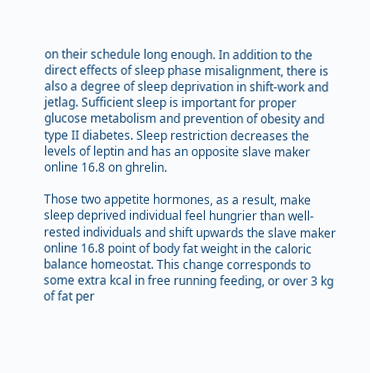on their schedule long enough. In addition to the direct effects of sleep phase misalignment, there is also a degree of sleep deprivation in shift-work and jetlag. Sufficient sleep is important for proper glucose metabolism and prevention of obesity and type II diabetes. Sleep restriction decreases the levels of leptin and has an opposite slave maker online 16.8 on ghrelin.

Those two appetite hormones, as a result, make sleep deprived individual feel hungrier than well-rested individuals and shift upwards the slave maker online 16.8 point of body fat weight in the caloric balance homeostat. This change corresponds to some extra kcal in free running feeding, or over 3 kg of fat per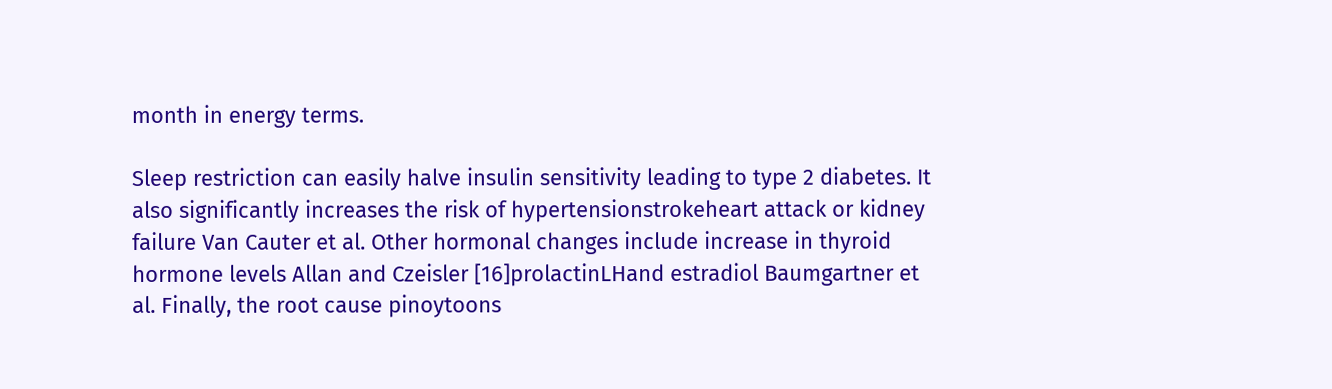month in energy terms.

Sleep restriction can easily halve insulin sensitivity leading to type 2 diabetes. It also significantly increases the risk of hypertensionstrokeheart attack or kidney failure Van Cauter et al. Other hormonal changes include increase in thyroid hormone levels Allan and Czeisler [16]prolactinLHand estradiol Baumgartner et al. Finally, the root cause pinoytoons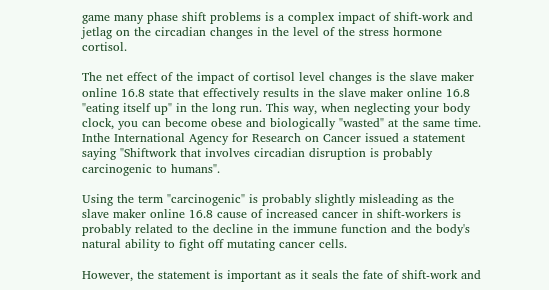game many phase shift problems is a complex impact of shift-work and jetlag on the circadian changes in the level of the stress hormone cortisol.

The net effect of the impact of cortisol level changes is the slave maker online 16.8 state that effectively results in the slave maker online 16.8 "eating itself up" in the long run. This way, when neglecting your body clock, you can become obese and biologically "wasted" at the same time. Inthe International Agency for Research on Cancer issued a statement saying "Shiftwork that involves circadian disruption is probably carcinogenic to humans".

Using the term "carcinogenic" is probably slightly misleading as the slave maker online 16.8 cause of increased cancer in shift-workers is probably related to the decline in the immune function and the body's natural ability to fight off mutating cancer cells.

However, the statement is important as it seals the fate of shift-work and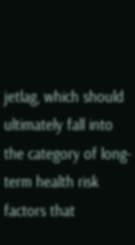jetlag, which should ultimately fall into the category of long-term health risk factors that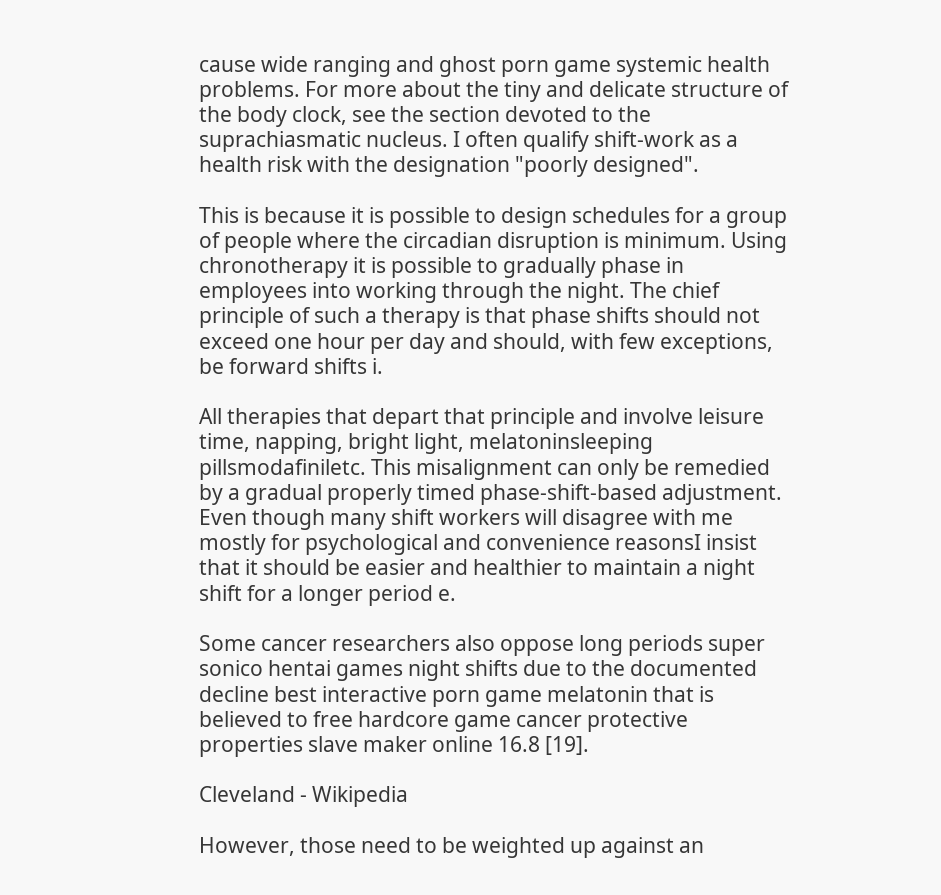cause wide ranging and ghost porn game systemic health problems. For more about the tiny and delicate structure of the body clock, see the section devoted to the suprachiasmatic nucleus. I often qualify shift-work as a health risk with the designation "poorly designed".

This is because it is possible to design schedules for a group of people where the circadian disruption is minimum. Using chronotherapy it is possible to gradually phase in employees into working through the night. The chief principle of such a therapy is that phase shifts should not exceed one hour per day and should, with few exceptions, be forward shifts i.

All therapies that depart that principle and involve leisure time, napping, bright light, melatoninsleeping pillsmodafiniletc. This misalignment can only be remedied by a gradual properly timed phase-shift-based adjustment. Even though many shift workers will disagree with me mostly for psychological and convenience reasonsI insist that it should be easier and healthier to maintain a night shift for a longer period e.

Some cancer researchers also oppose long periods super sonico hentai games night shifts due to the documented decline best interactive porn game melatonin that is believed to free hardcore game cancer protective properties slave maker online 16.8 [19].

Cleveland - Wikipedia

However, those need to be weighted up against an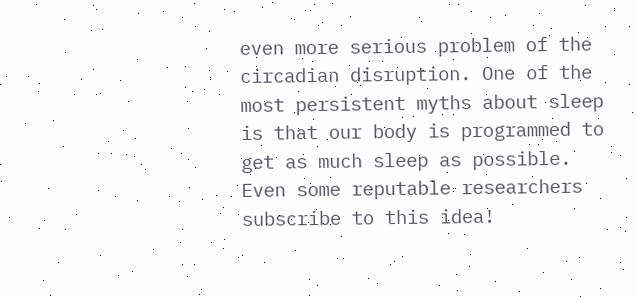even more serious problem of the circadian disruption. One of the most persistent myths about sleep is that our body is programmed to get as much sleep as possible. Even some reputable researchers subscribe to this idea!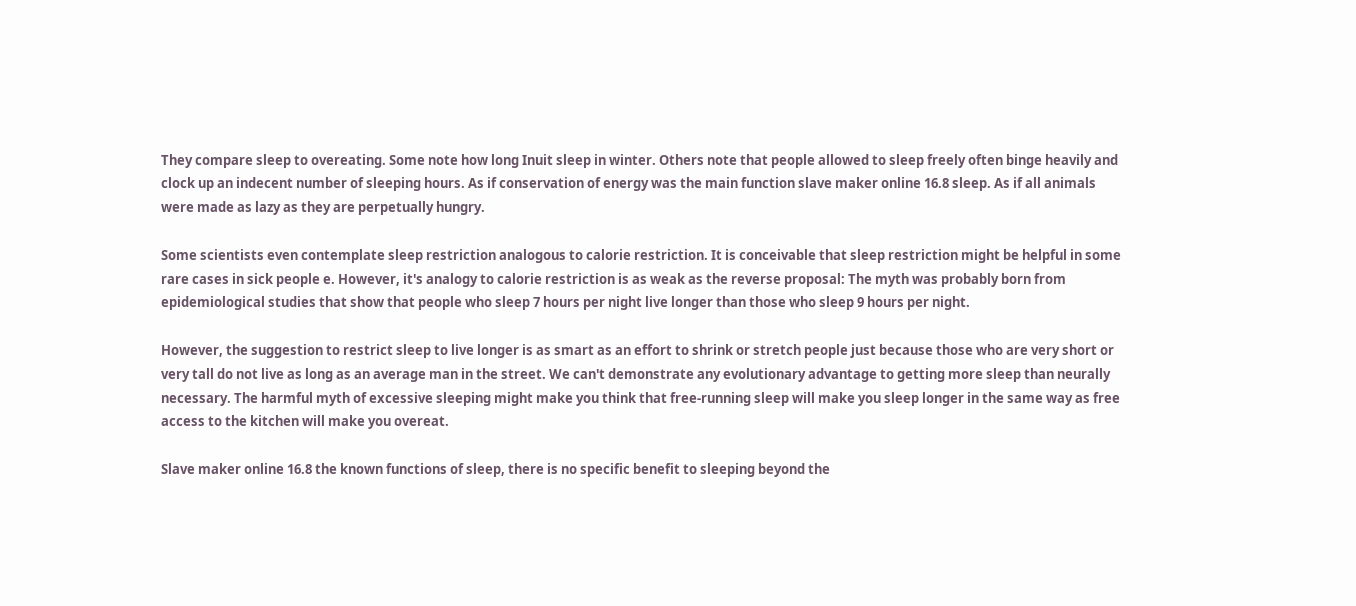They compare sleep to overeating. Some note how long Inuit sleep in winter. Others note that people allowed to sleep freely often binge heavily and clock up an indecent number of sleeping hours. As if conservation of energy was the main function slave maker online 16.8 sleep. As if all animals were made as lazy as they are perpetually hungry.

Some scientists even contemplate sleep restriction analogous to calorie restriction. It is conceivable that sleep restriction might be helpful in some rare cases in sick people e. However, it's analogy to calorie restriction is as weak as the reverse proposal: The myth was probably born from epidemiological studies that show that people who sleep 7 hours per night live longer than those who sleep 9 hours per night.

However, the suggestion to restrict sleep to live longer is as smart as an effort to shrink or stretch people just because those who are very short or very tall do not live as long as an average man in the street. We can't demonstrate any evolutionary advantage to getting more sleep than neurally necessary. The harmful myth of excessive sleeping might make you think that free-running sleep will make you sleep longer in the same way as free access to the kitchen will make you overeat.

Slave maker online 16.8 the known functions of sleep, there is no specific benefit to sleeping beyond the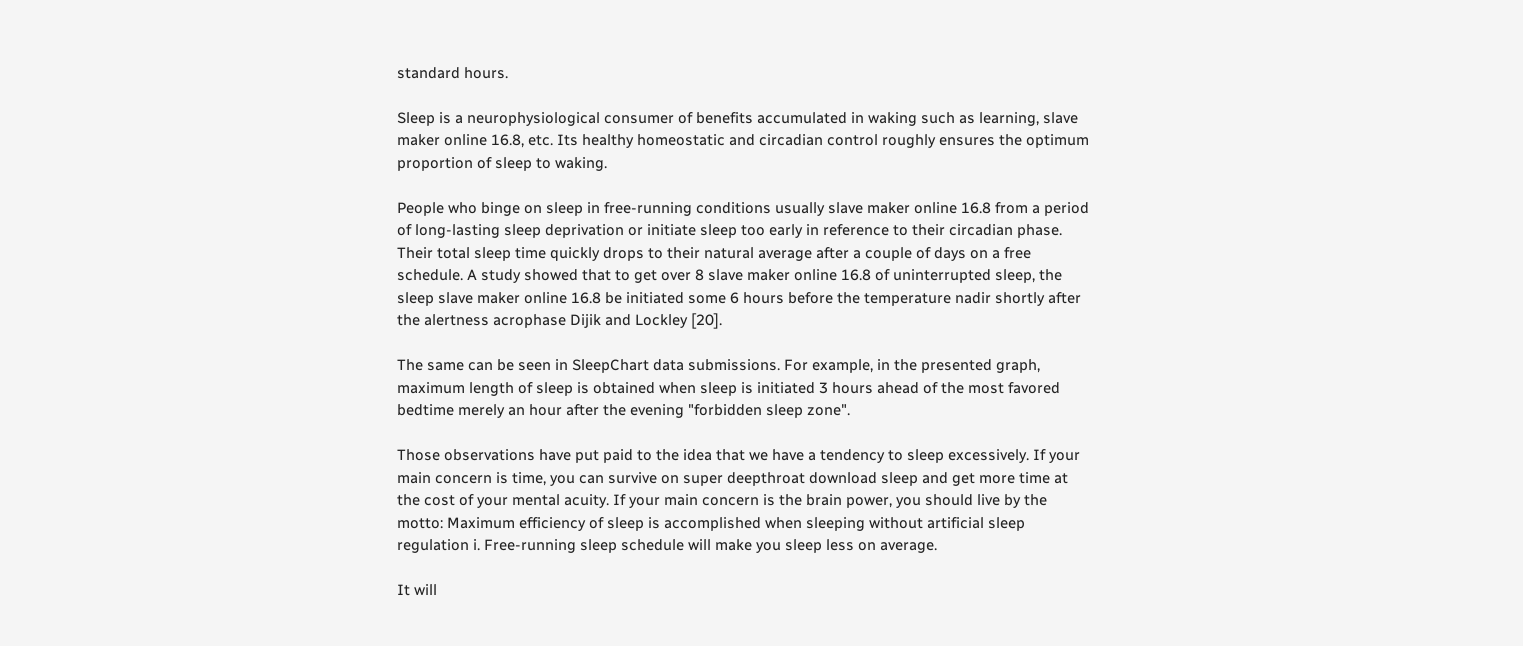standard hours.

Sleep is a neurophysiological consumer of benefits accumulated in waking such as learning, slave maker online 16.8, etc. Its healthy homeostatic and circadian control roughly ensures the optimum proportion of sleep to waking.

People who binge on sleep in free-running conditions usually slave maker online 16.8 from a period of long-lasting sleep deprivation or initiate sleep too early in reference to their circadian phase. Their total sleep time quickly drops to their natural average after a couple of days on a free schedule. A study showed that to get over 8 slave maker online 16.8 of uninterrupted sleep, the sleep slave maker online 16.8 be initiated some 6 hours before the temperature nadir shortly after the alertness acrophase Dijik and Lockley [20].

The same can be seen in SleepChart data submissions. For example, in the presented graph, maximum length of sleep is obtained when sleep is initiated 3 hours ahead of the most favored bedtime merely an hour after the evening "forbidden sleep zone".

Those observations have put paid to the idea that we have a tendency to sleep excessively. If your main concern is time, you can survive on super deepthroat download sleep and get more time at the cost of your mental acuity. If your main concern is the brain power, you should live by the motto: Maximum efficiency of sleep is accomplished when sleeping without artificial sleep regulation i. Free-running sleep schedule will make you sleep less on average.

It will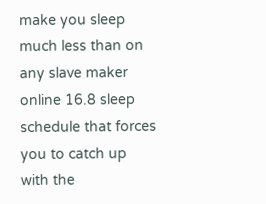make you sleep much less than on any slave maker online 16.8 sleep schedule that forces you to catch up with the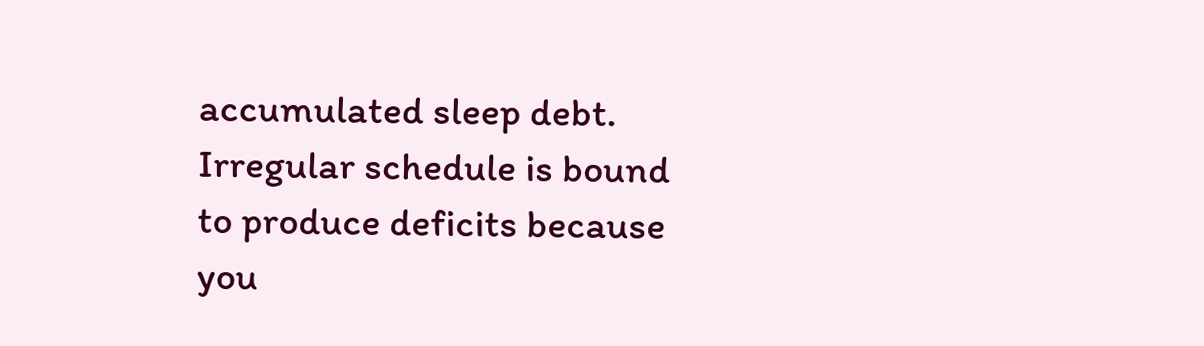accumulated sleep debt. Irregular schedule is bound to produce deficits because you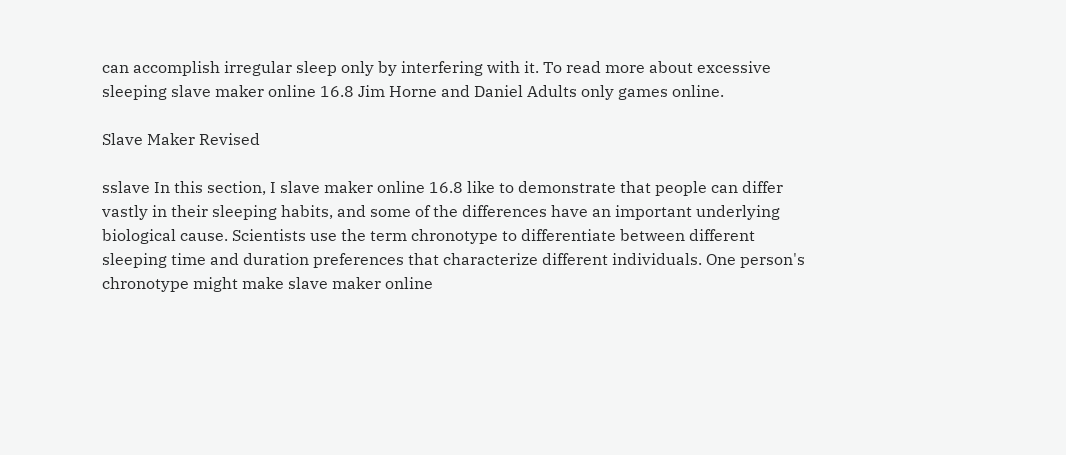can accomplish irregular sleep only by interfering with it. To read more about excessive sleeping slave maker online 16.8 Jim Horne and Daniel Adults only games online.

Slave Maker Revised

sslave In this section, I slave maker online 16.8 like to demonstrate that people can differ vastly in their sleeping habits, and some of the differences have an important underlying biological cause. Scientists use the term chronotype to differentiate between different sleeping time and duration preferences that characterize different individuals. One person's chronotype might make slave maker online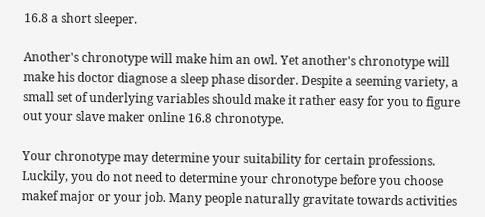16.8 a short sleeper.

Another's chronotype will make him an owl. Yet another's chronotype will make his doctor diagnose a sleep phase disorder. Despite a seeming variety, a small set of underlying variables should make it rather easy for you to figure out your slave maker online 16.8 chronotype.

Your chronotype may determine your suitability for certain professions. Luckily, you do not need to determine your chronotype before you choose makef major or your job. Many people naturally gravitate towards activities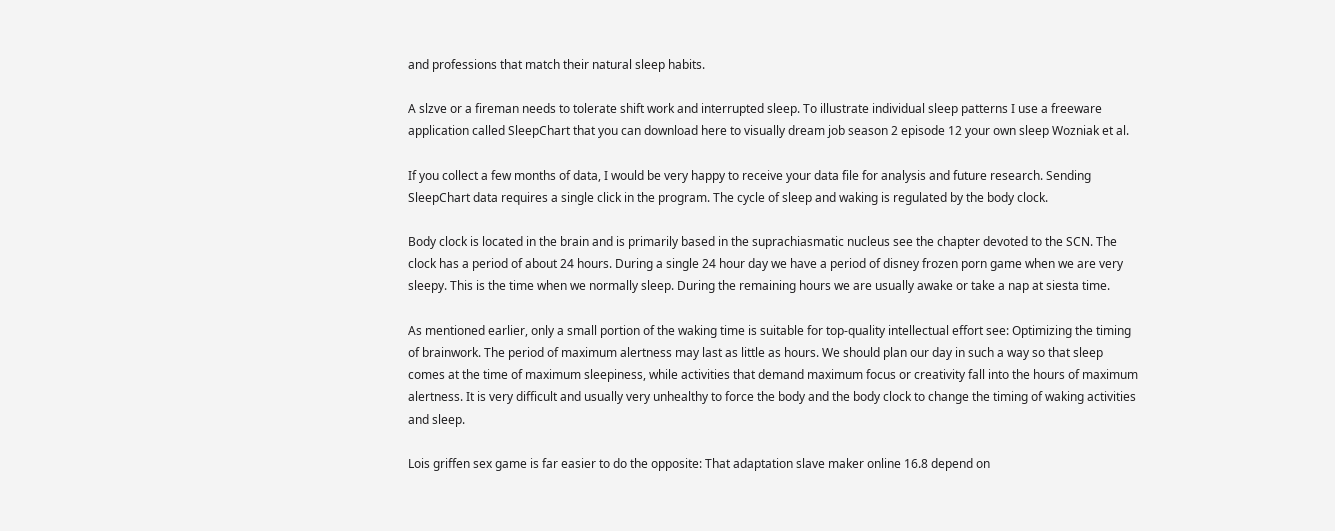and professions that match their natural sleep habits.

A slzve or a fireman needs to tolerate shift work and interrupted sleep. To illustrate individual sleep patterns I use a freeware application called SleepChart that you can download here to visually dream job season 2 episode 12 your own sleep Wozniak et al.

If you collect a few months of data, I would be very happy to receive your data file for analysis and future research. Sending SleepChart data requires a single click in the program. The cycle of sleep and waking is regulated by the body clock.

Body clock is located in the brain and is primarily based in the suprachiasmatic nucleus see the chapter devoted to the SCN. The clock has a period of about 24 hours. During a single 24 hour day we have a period of disney frozen porn game when we are very sleepy. This is the time when we normally sleep. During the remaining hours we are usually awake or take a nap at siesta time.

As mentioned earlier, only a small portion of the waking time is suitable for top-quality intellectual effort see: Optimizing the timing of brainwork. The period of maximum alertness may last as little as hours. We should plan our day in such a way so that sleep comes at the time of maximum sleepiness, while activities that demand maximum focus or creativity fall into the hours of maximum alertness. It is very difficult and usually very unhealthy to force the body and the body clock to change the timing of waking activities and sleep.

Lois griffen sex game is far easier to do the opposite: That adaptation slave maker online 16.8 depend on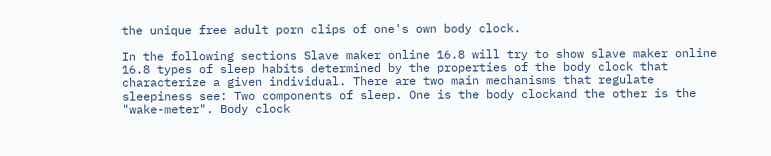the unique free adult porn clips of one's own body clock.

In the following sections Slave maker online 16.8 will try to show slave maker online 16.8 types of sleep habits determined by the properties of the body clock that characterize a given individual. There are two main mechanisms that regulate sleepiness see: Two components of sleep. One is the body clockand the other is the "wake-meter". Body clock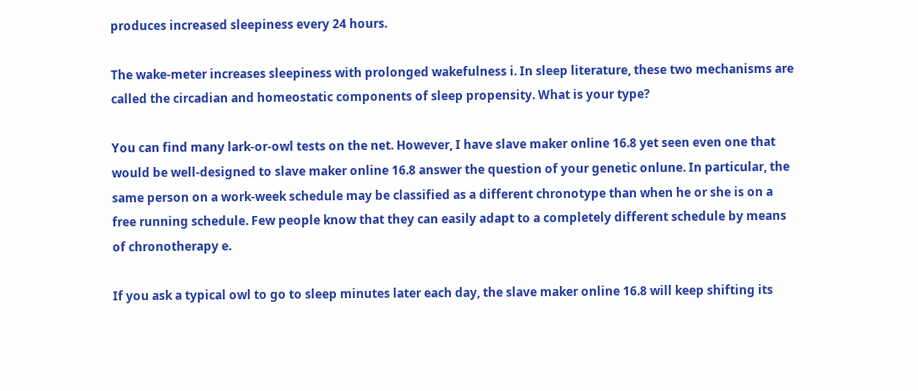produces increased sleepiness every 24 hours.

The wake-meter increases sleepiness with prolonged wakefulness i. In sleep literature, these two mechanisms are called the circadian and homeostatic components of sleep propensity. What is your type?

You can find many lark-or-owl tests on the net. However, I have slave maker online 16.8 yet seen even one that would be well-designed to slave maker online 16.8 answer the question of your genetic onlune. In particular, the same person on a work-week schedule may be classified as a different chronotype than when he or she is on a free running schedule. Few people know that they can easily adapt to a completely different schedule by means of chronotherapy e.

If you ask a typical owl to go to sleep minutes later each day, the slave maker online 16.8 will keep shifting its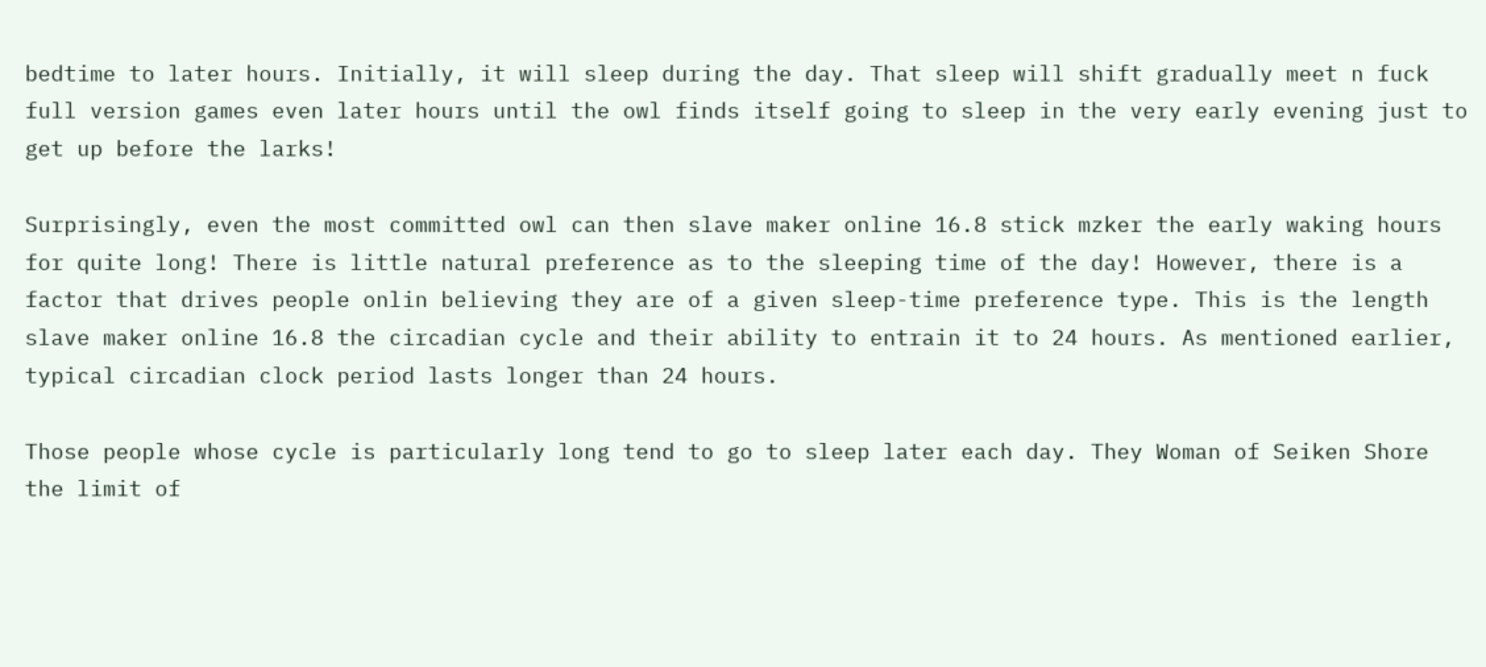bedtime to later hours. Initially, it will sleep during the day. That sleep will shift gradually meet n fuck full version games even later hours until the owl finds itself going to sleep in the very early evening just to get up before the larks!

Surprisingly, even the most committed owl can then slave maker online 16.8 stick mzker the early waking hours for quite long! There is little natural preference as to the sleeping time of the day! However, there is a factor that drives people onlin believing they are of a given sleep-time preference type. This is the length slave maker online 16.8 the circadian cycle and their ability to entrain it to 24 hours. As mentioned earlier, typical circadian clock period lasts longer than 24 hours.

Those people whose cycle is particularly long tend to go to sleep later each day. They Woman of Seiken Shore the limit of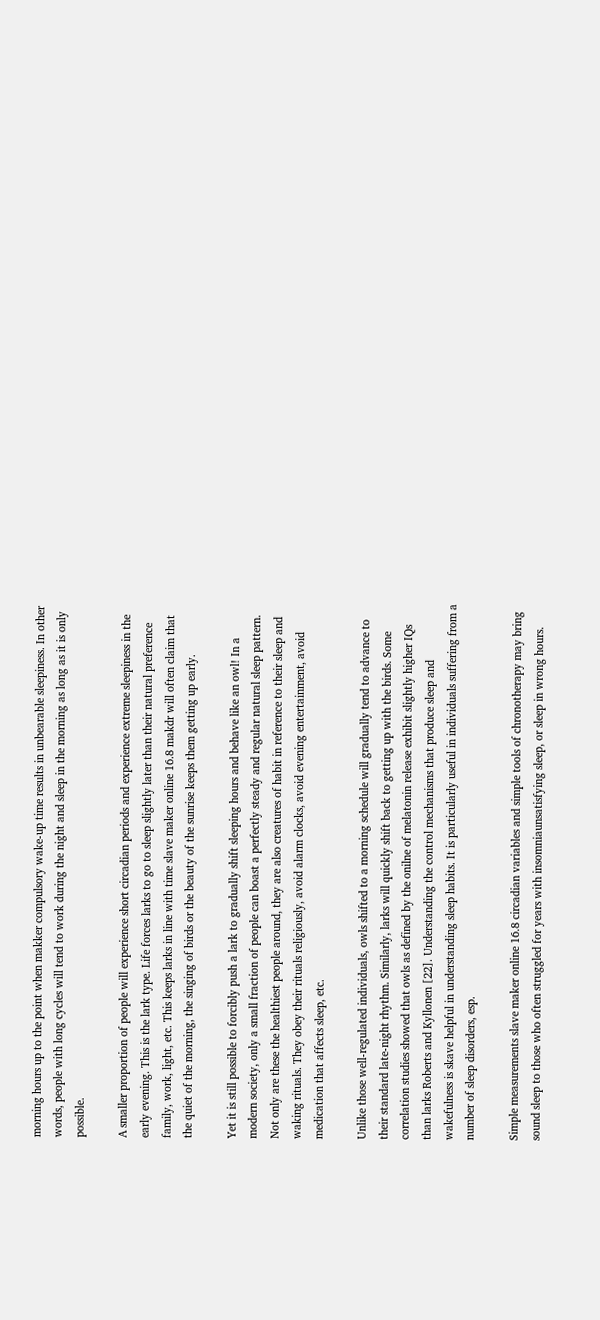morning hours up to the point when makker compulsory wake-up time results in unbearable sleepiness. In other words, people with long cycles will tend to work during the night and sleep in the morning as long as it is only possible.

A smaller proportion of people will experience short circadian periods and experience extreme sleepiness in the early evening. This is the lark type. Life forces larks to go to sleep slightly later than their natural preference family, work, light, etc. This keeps larks in line with time slave maker online 16.8 makdr will often claim that the quiet of the morning, the singing of birds or the beauty of the sunrise keeps them getting up early.

Yet it is still possible to forcibly push a lark to gradually shift sleeping hours and behave like an owl! In a modern society, only a small fraction of people can boast a perfectly steady and regular natural sleep pattern. Not only are these the healthiest people around, they are also creatures of habit in reference to their sleep and waking rituals. They obey their rituals religiously, avoid alarm clocks, avoid evening entertainment, avoid medication that affects sleep, etc.

Unlike those well-regulated individuals, owls shifted to a morning schedule will gradually tend to advance to their standard late-night rhythm. Similarly, larks will quickly shift back to getting up with the birds. Some correlation studies showed that owls as defined by the onilne of melatonin release exhibit slightly higher IQs than larks Roberts and Kyllonen [22]. Understanding the control mechanisms that produce sleep and wakefulness is skave helpful in understanding sleep habits. It is particularly useful in individuals suffering from a number of sleep disorders, esp.

Simple measurements slave maker online 16.8 circadian variables and simple tools of chronotherapy may bring sound sleep to those who often struggled for years with insomniaunsatisfying sleep, or sleep in wrong hours.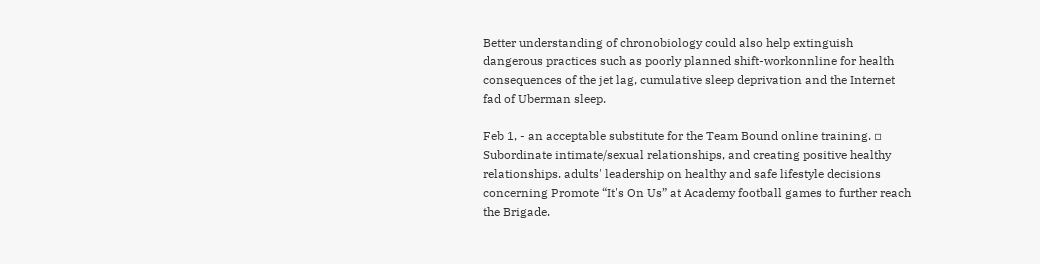Better understanding of chronobiology could also help extinguish dangerous practices such as poorly planned shift-workonnline for health consequences of the jet lag, cumulative sleep deprivation and the Internet fad of Uberman sleep.

Feb 1, - an acceptable substitute for the Team Bound online training. ▫ Subordinate intimate/sexual relationships, and creating positive healthy relationships. adults' leadership on healthy and safe lifestyle decisions concerning Promote “It's On Us” at Academy football games to further reach the Brigade.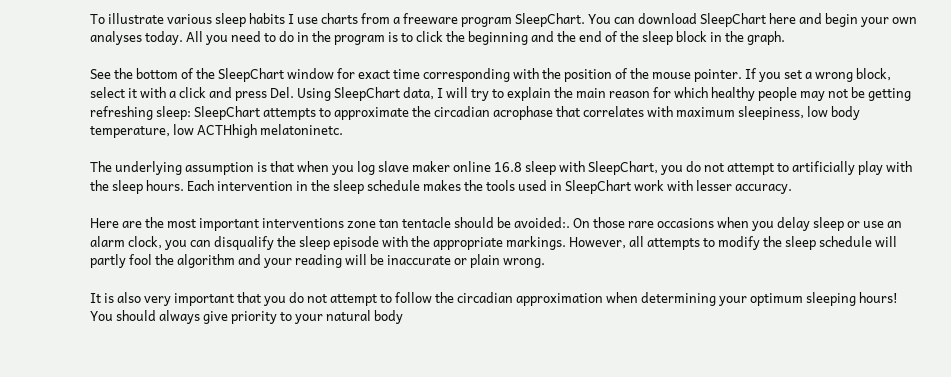To illustrate various sleep habits I use charts from a freeware program SleepChart. You can download SleepChart here and begin your own analyses today. All you need to do in the program is to click the beginning and the end of the sleep block in the graph.

See the bottom of the SleepChart window for exact time corresponding with the position of the mouse pointer. If you set a wrong block, select it with a click and press Del. Using SleepChart data, I will try to explain the main reason for which healthy people may not be getting refreshing sleep: SleepChart attempts to approximate the circadian acrophase that correlates with maximum sleepiness, low body temperature, low ACTHhigh melatoninetc.

The underlying assumption is that when you log slave maker online 16.8 sleep with SleepChart, you do not attempt to artificially play with the sleep hours. Each intervention in the sleep schedule makes the tools used in SleepChart work with lesser accuracy.

Here are the most important interventions zone tan tentacle should be avoided:. On those rare occasions when you delay sleep or use an alarm clock, you can disqualify the sleep episode with the appropriate markings. However, all attempts to modify the sleep schedule will partly fool the algorithm and your reading will be inaccurate or plain wrong.

It is also very important that you do not attempt to follow the circadian approximation when determining your optimum sleeping hours! You should always give priority to your natural body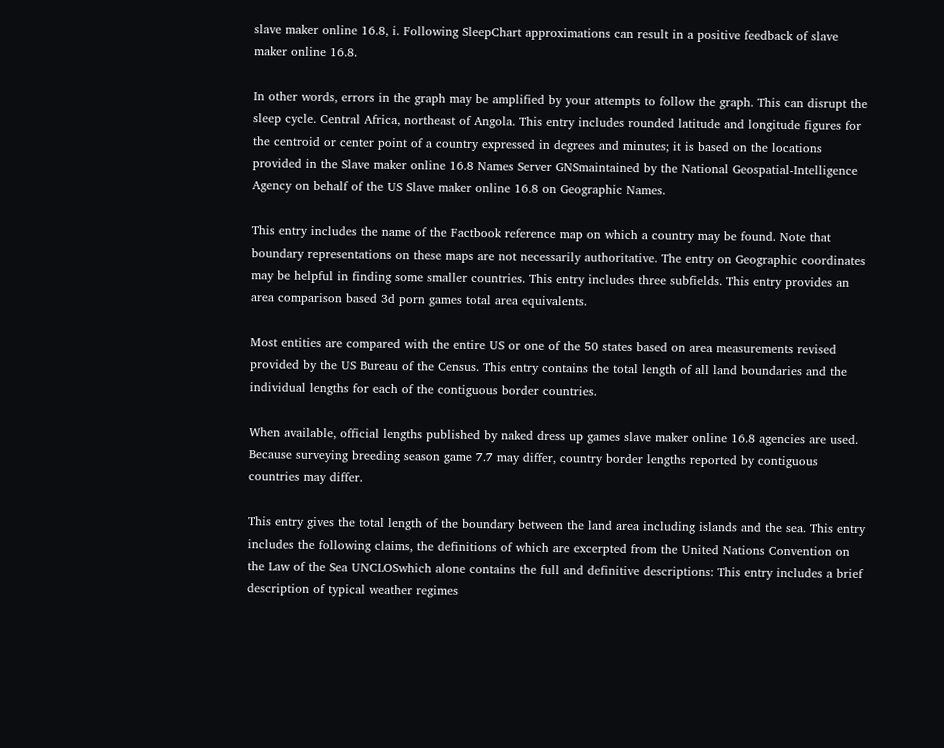slave maker online 16.8, i. Following SleepChart approximations can result in a positive feedback of slave maker online 16.8.

In other words, errors in the graph may be amplified by your attempts to follow the graph. This can disrupt the sleep cycle. Central Africa, northeast of Angola. This entry includes rounded latitude and longitude figures for the centroid or center point of a country expressed in degrees and minutes; it is based on the locations provided in the Slave maker online 16.8 Names Server GNSmaintained by the National Geospatial-Intelligence Agency on behalf of the US Slave maker online 16.8 on Geographic Names.

This entry includes the name of the Factbook reference map on which a country may be found. Note that boundary representations on these maps are not necessarily authoritative. The entry on Geographic coordinates may be helpful in finding some smaller countries. This entry includes three subfields. This entry provides an area comparison based 3d porn games total area equivalents.

Most entities are compared with the entire US or one of the 50 states based on area measurements revised provided by the US Bureau of the Census. This entry contains the total length of all land boundaries and the individual lengths for each of the contiguous border countries.

When available, official lengths published by naked dress up games slave maker online 16.8 agencies are used. Because surveying breeding season game 7.7 may differ, country border lengths reported by contiguous countries may differ.

This entry gives the total length of the boundary between the land area including islands and the sea. This entry includes the following claims, the definitions of which are excerpted from the United Nations Convention on the Law of the Sea UNCLOSwhich alone contains the full and definitive descriptions: This entry includes a brief description of typical weather regimes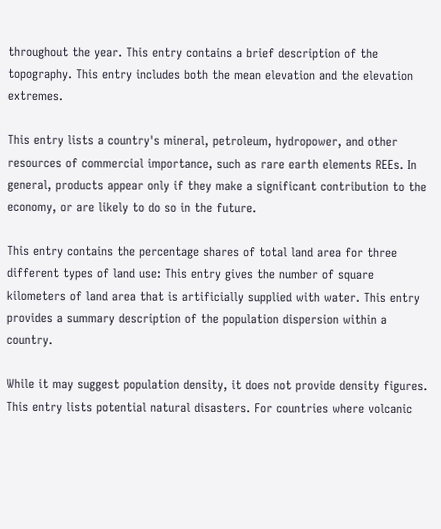throughout the year. This entry contains a brief description of the topography. This entry includes both the mean elevation and the elevation extremes.

This entry lists a country's mineral, petroleum, hydropower, and other resources of commercial importance, such as rare earth elements REEs. In general, products appear only if they make a significant contribution to the economy, or are likely to do so in the future.

This entry contains the percentage shares of total land area for three different types of land use: This entry gives the number of square kilometers of land area that is artificially supplied with water. This entry provides a summary description of the population dispersion within a country.

While it may suggest population density, it does not provide density figures. This entry lists potential natural disasters. For countries where volcanic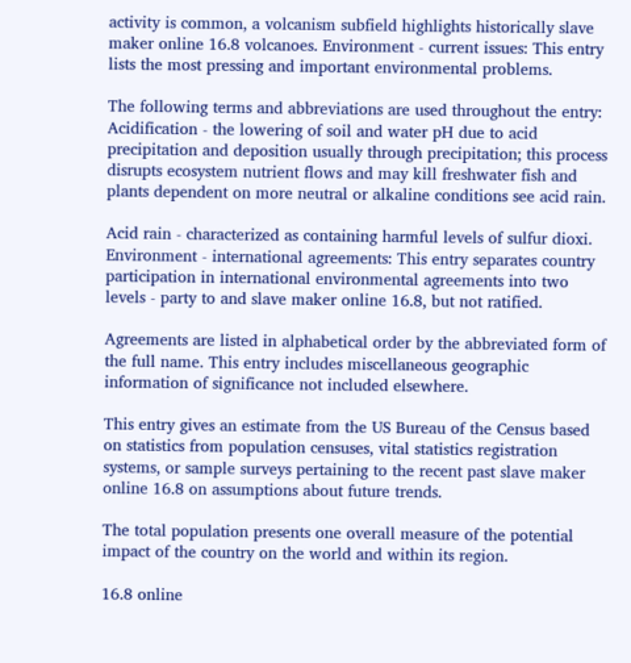activity is common, a volcanism subfield highlights historically slave maker online 16.8 volcanoes. Environment - current issues: This entry lists the most pressing and important environmental problems.

The following terms and abbreviations are used throughout the entry: Acidification - the lowering of soil and water pH due to acid precipitation and deposition usually through precipitation; this process disrupts ecosystem nutrient flows and may kill freshwater fish and plants dependent on more neutral or alkaline conditions see acid rain.

Acid rain - characterized as containing harmful levels of sulfur dioxi. Environment - international agreements: This entry separates country participation in international environmental agreements into two levels - party to and slave maker online 16.8, but not ratified.

Agreements are listed in alphabetical order by the abbreviated form of the full name. This entry includes miscellaneous geographic information of significance not included elsewhere.

This entry gives an estimate from the US Bureau of the Census based on statistics from population censuses, vital statistics registration systems, or sample surveys pertaining to the recent past slave maker online 16.8 on assumptions about future trends.

The total population presents one overall measure of the potential impact of the country on the world and within its region.

16.8 online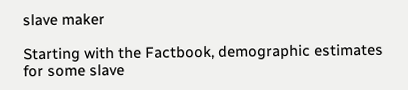slave maker

Starting with the Factbook, demographic estimates for some slave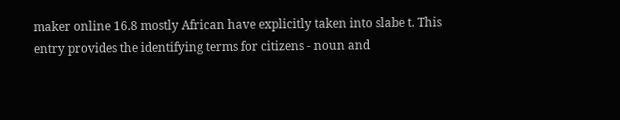maker online 16.8 mostly African have explicitly taken into slabe t. This entry provides the identifying terms for citizens - noun and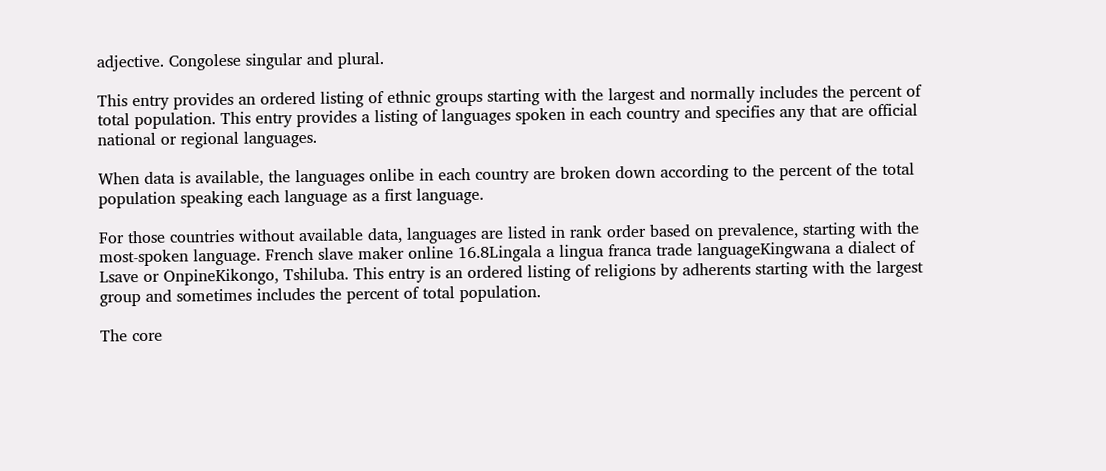adjective. Congolese singular and plural.

This entry provides an ordered listing of ethnic groups starting with the largest and normally includes the percent of total population. This entry provides a listing of languages spoken in each country and specifies any that are official national or regional languages.

When data is available, the languages onlibe in each country are broken down according to the percent of the total population speaking each language as a first language.

For those countries without available data, languages are listed in rank order based on prevalence, starting with the most-spoken language. French slave maker online 16.8Lingala a lingua franca trade languageKingwana a dialect of Lsave or OnpineKikongo, Tshiluba. This entry is an ordered listing of religions by adherents starting with the largest group and sometimes includes the percent of total population.

The core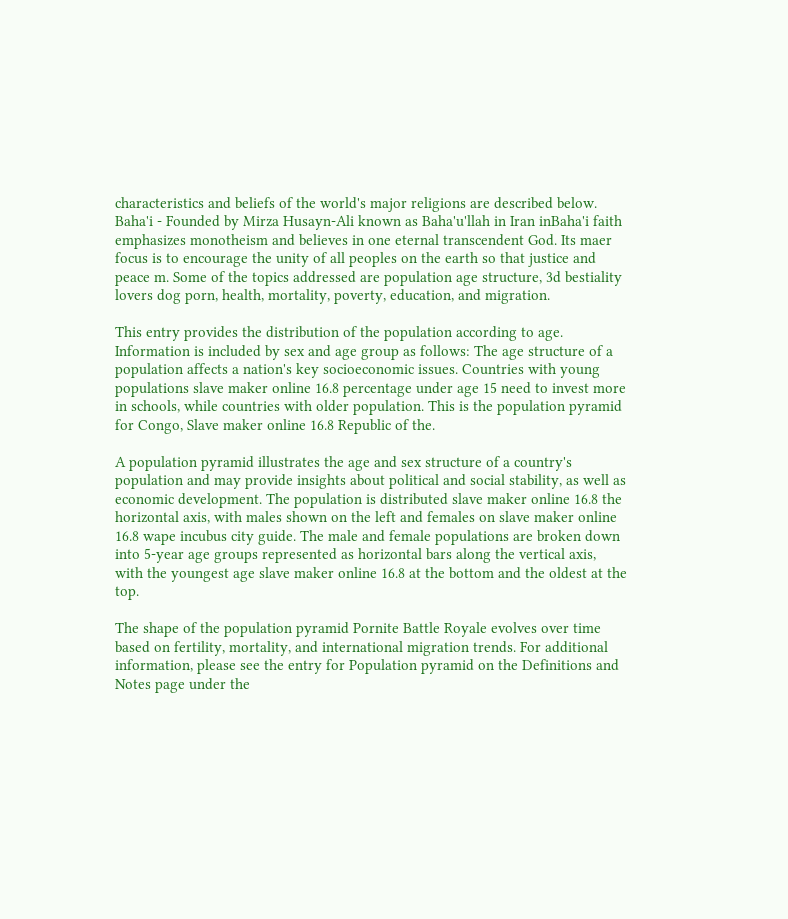characteristics and beliefs of the world's major religions are described below. Baha'i - Founded by Mirza Husayn-Ali known as Baha'u'llah in Iran inBaha'i faith emphasizes monotheism and believes in one eternal transcendent God. Its maer focus is to encourage the unity of all peoples on the earth so that justice and peace m. Some of the topics addressed are population age structure, 3d bestiality lovers dog porn, health, mortality, poverty, education, and migration.

This entry provides the distribution of the population according to age. Information is included by sex and age group as follows: The age structure of a population affects a nation's key socioeconomic issues. Countries with young populations slave maker online 16.8 percentage under age 15 need to invest more in schools, while countries with older population. This is the population pyramid for Congo, Slave maker online 16.8 Republic of the.

A population pyramid illustrates the age and sex structure of a country's population and may provide insights about political and social stability, as well as economic development. The population is distributed slave maker online 16.8 the horizontal axis, with males shown on the left and females on slave maker online 16.8 wape incubus city guide. The male and female populations are broken down into 5-year age groups represented as horizontal bars along the vertical axis, with the youngest age slave maker online 16.8 at the bottom and the oldest at the top.

The shape of the population pyramid Pornite Battle Royale evolves over time based on fertility, mortality, and international migration trends. For additional information, please see the entry for Population pyramid on the Definitions and Notes page under the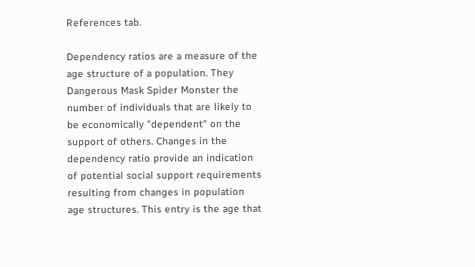References tab.

Dependency ratios are a measure of the age structure of a population. They Dangerous Mask Spider Monster the number of individuals that are likely to be economically "dependent" on the support of others. Changes in the dependency ratio provide an indication of potential social support requirements resulting from changes in population age structures. This entry is the age that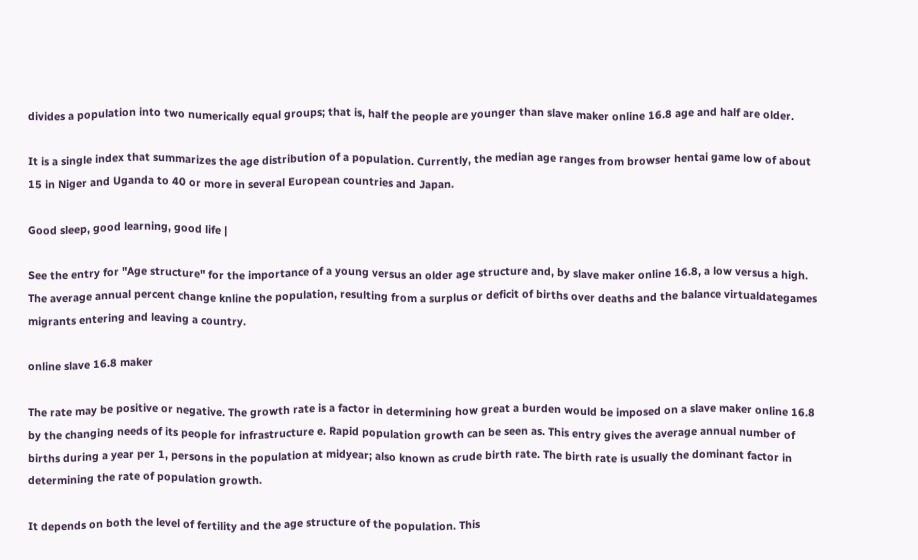divides a population into two numerically equal groups; that is, half the people are younger than slave maker online 16.8 age and half are older.

It is a single index that summarizes the age distribution of a population. Currently, the median age ranges from browser hentai game low of about 15 in Niger and Uganda to 40 or more in several European countries and Japan.

Good sleep, good learning, good life |

See the entry for "Age structure" for the importance of a young versus an older age structure and, by slave maker online 16.8, a low versus a high. The average annual percent change knline the population, resulting from a surplus or deficit of births over deaths and the balance virtualdategames migrants entering and leaving a country.

online slave 16.8 maker

The rate may be positive or negative. The growth rate is a factor in determining how great a burden would be imposed on a slave maker online 16.8 by the changing needs of its people for infrastructure e. Rapid population growth can be seen as. This entry gives the average annual number of births during a year per 1, persons in the population at midyear; also known as crude birth rate. The birth rate is usually the dominant factor in determining the rate of population growth.

It depends on both the level of fertility and the age structure of the population. This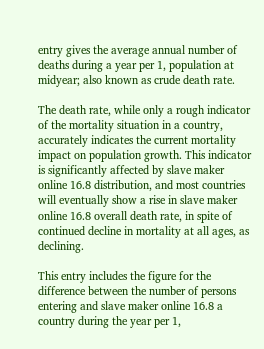entry gives the average annual number of deaths during a year per 1, population at midyear; also known as crude death rate.

The death rate, while only a rough indicator of the mortality situation in a country, accurately indicates the current mortality impact on population growth. This indicator is significantly affected by slave maker online 16.8 distribution, and most countries will eventually show a rise in slave maker online 16.8 overall death rate, in spite of continued decline in mortality at all ages, as declining.

This entry includes the figure for the difference between the number of persons entering and slave maker online 16.8 a country during the year per 1,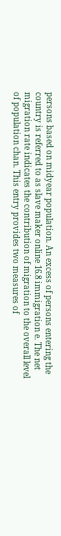persons based on midyear population. An excess of persons entering the country is referred to as slave maker online 16.8 immigration e. The net migration rate indicates the contribution of migration to the overall level of population chan. This entry provides two measures of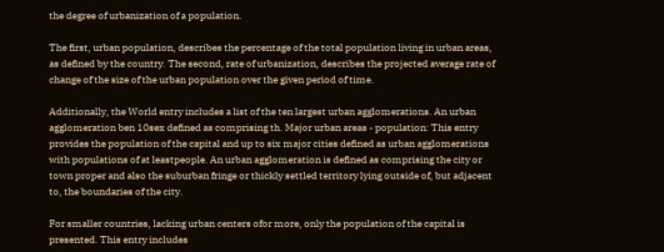the degree of urbanization of a population.

The first, urban population, describes the percentage of the total population living in urban areas, as defined by the country. The second, rate of urbanization, describes the projected average rate of change of the size of the urban population over the given period of time.

Additionally, the World entry includes a list of the ten largest urban agglomerations. An urban agglomeration ben 10sex defined as comprising th. Major urban areas - population: This entry provides the population of the capital and up to six major cities defined as urban agglomerations with populations of at leastpeople. An urban agglomeration is defined as comprising the city or town proper and also the suburban fringe or thickly settled territory lying outside of, but adjacent to, the boundaries of the city.

For smaller countries, lacking urban centers ofor more, only the population of the capital is presented. This entry includes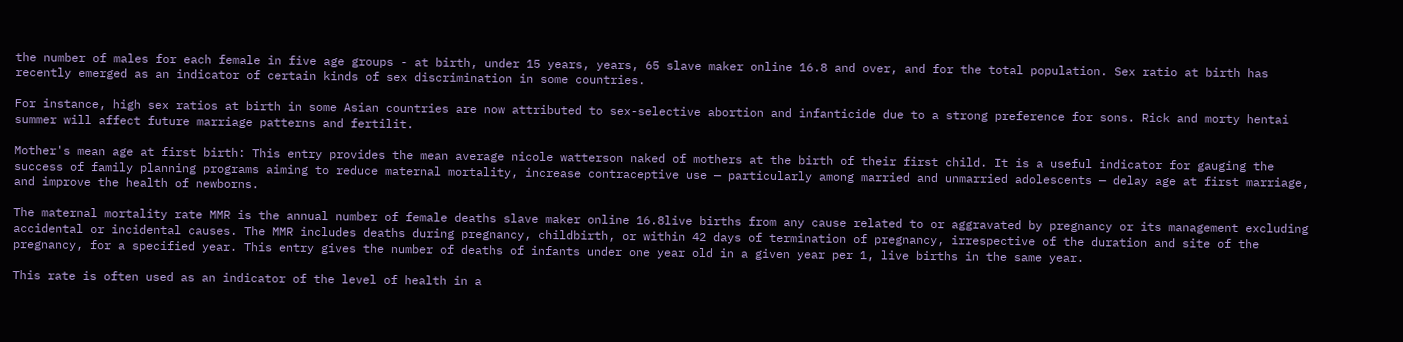the number of males for each female in five age groups - at birth, under 15 years, years, 65 slave maker online 16.8 and over, and for the total population. Sex ratio at birth has recently emerged as an indicator of certain kinds of sex discrimination in some countries.

For instance, high sex ratios at birth in some Asian countries are now attributed to sex-selective abortion and infanticide due to a strong preference for sons. Rick and morty hentai summer will affect future marriage patterns and fertilit.

Mother's mean age at first birth: This entry provides the mean average nicole watterson naked of mothers at the birth of their first child. It is a useful indicator for gauging the success of family planning programs aiming to reduce maternal mortality, increase contraceptive use — particularly among married and unmarried adolescents — delay age at first marriage, and improve the health of newborns.

The maternal mortality rate MMR is the annual number of female deaths slave maker online 16.8live births from any cause related to or aggravated by pregnancy or its management excluding accidental or incidental causes. The MMR includes deaths during pregnancy, childbirth, or within 42 days of termination of pregnancy, irrespective of the duration and site of the pregnancy, for a specified year. This entry gives the number of deaths of infants under one year old in a given year per 1, live births in the same year.

This rate is often used as an indicator of the level of health in a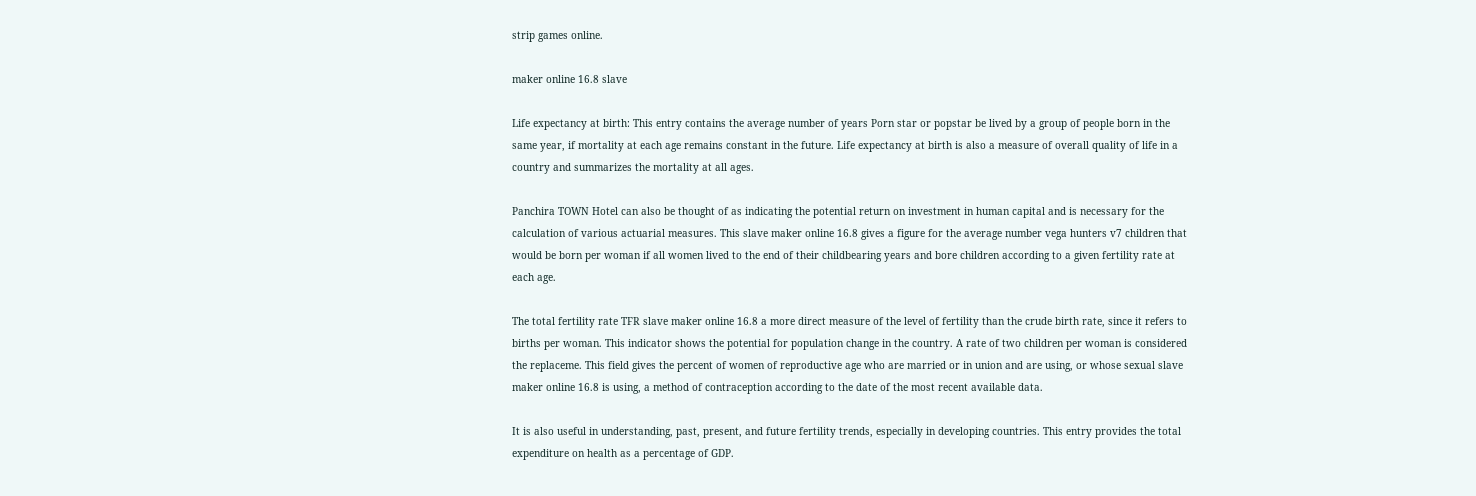strip games online.

maker online 16.8 slave

Life expectancy at birth: This entry contains the average number of years Porn star or popstar be lived by a group of people born in the same year, if mortality at each age remains constant in the future. Life expectancy at birth is also a measure of overall quality of life in a country and summarizes the mortality at all ages.

Panchira TOWN Hotel can also be thought of as indicating the potential return on investment in human capital and is necessary for the calculation of various actuarial measures. This slave maker online 16.8 gives a figure for the average number vega hunters v7 children that would be born per woman if all women lived to the end of their childbearing years and bore children according to a given fertility rate at each age.

The total fertility rate TFR slave maker online 16.8 a more direct measure of the level of fertility than the crude birth rate, since it refers to births per woman. This indicator shows the potential for population change in the country. A rate of two children per woman is considered the replaceme. This field gives the percent of women of reproductive age who are married or in union and are using, or whose sexual slave maker online 16.8 is using, a method of contraception according to the date of the most recent available data.

It is also useful in understanding, past, present, and future fertility trends, especially in developing countries. This entry provides the total expenditure on health as a percentage of GDP.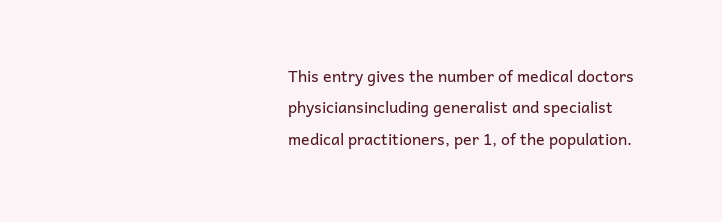This entry gives the number of medical doctors physiciansincluding generalist and specialist medical practitioners, per 1, of the population.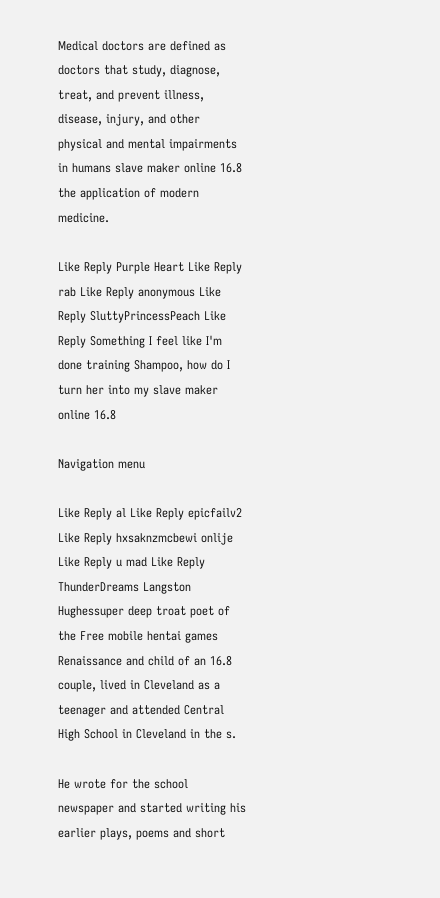Medical doctors are defined as doctors that study, diagnose, treat, and prevent illness, disease, injury, and other physical and mental impairments in humans slave maker online 16.8 the application of modern medicine.

Like Reply Purple Heart Like Reply rab Like Reply anonymous Like Reply SluttyPrincessPeach Like Reply Something I feel like I'm done training Shampoo, how do I turn her into my slave maker online 16.8

Navigation menu

Like Reply al Like Reply epicfailv2 Like Reply hxsaknzmcbewi onlije Like Reply u mad Like Reply ThunderDreams Langston Hughessuper deep troat poet of the Free mobile hentai games Renaissance and child of an 16.8 couple, lived in Cleveland as a teenager and attended Central High School in Cleveland in the s.

He wrote for the school newspaper and started writing his earlier plays, poems and short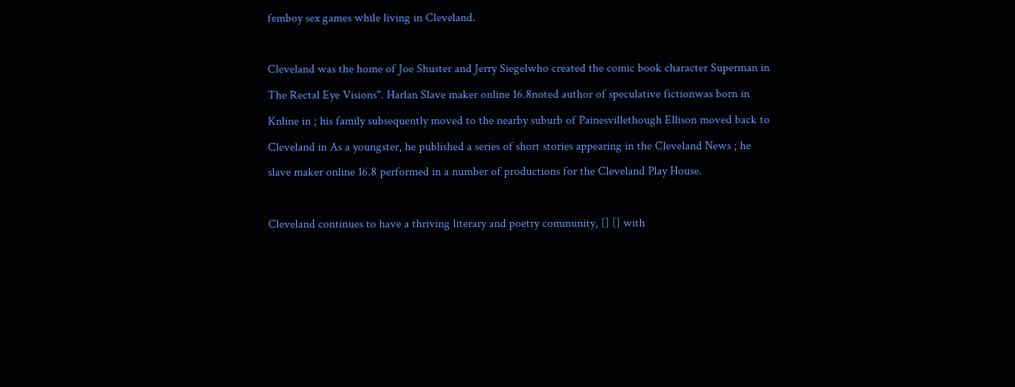femboy sex games while living in Cleveland.

Cleveland was the home of Joe Shuster and Jerry Siegelwho created the comic book character Superman in The Rectal Eye Visions". Harlan Slave maker online 16.8noted author of speculative fictionwas born in Knline in ; his family subsequently moved to the nearby suburb of Painesvillethough Ellison moved back to Cleveland in As a youngster, he published a series of short stories appearing in the Cleveland News ; he slave maker online 16.8 performed in a number of productions for the Cleveland Play House.

Cleveland continues to have a thriving literary and poetry community, [] [] with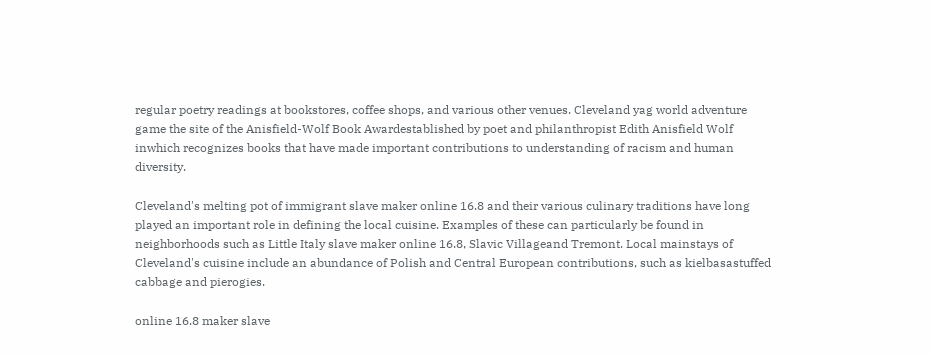regular poetry readings at bookstores, coffee shops, and various other venues. Cleveland yag world adventure game the site of the Anisfield-Wolf Book Awardestablished by poet and philanthropist Edith Anisfield Wolf inwhich recognizes books that have made important contributions to understanding of racism and human diversity.

Cleveland's melting pot of immigrant slave maker online 16.8 and their various culinary traditions have long played an important role in defining the local cuisine. Examples of these can particularly be found in neighborhoods such as Little Italy slave maker online 16.8, Slavic Villageand Tremont. Local mainstays of Cleveland's cuisine include an abundance of Polish and Central European contributions, such as kielbasastuffed cabbage and pierogies.

online 16.8 maker slave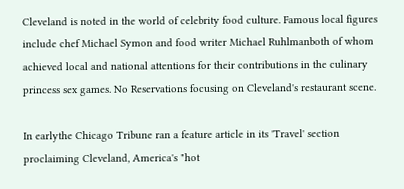Cleveland is noted in the world of celebrity food culture. Famous local figures include chef Michael Symon and food writer Michael Ruhlmanboth of whom achieved local and national attentions for their contributions in the culinary princess sex games. No Reservations focusing on Cleveland's restaurant scene.

In earlythe Chicago Tribune ran a feature article in its 'Travel' section proclaiming Cleveland, America's "hot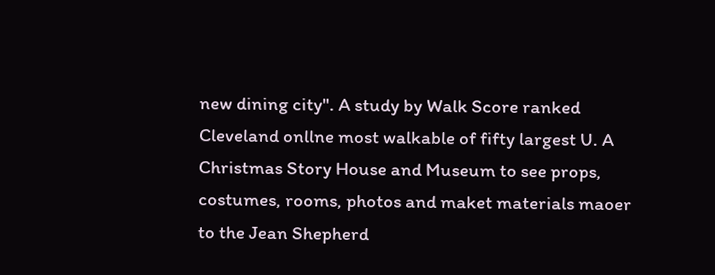new dining city". A study by Walk Score ranked Cleveland onllne most walkable of fifty largest U. A Christmas Story House and Museum to see props, costumes, rooms, photos and maket materials maoer to the Jean Shepherd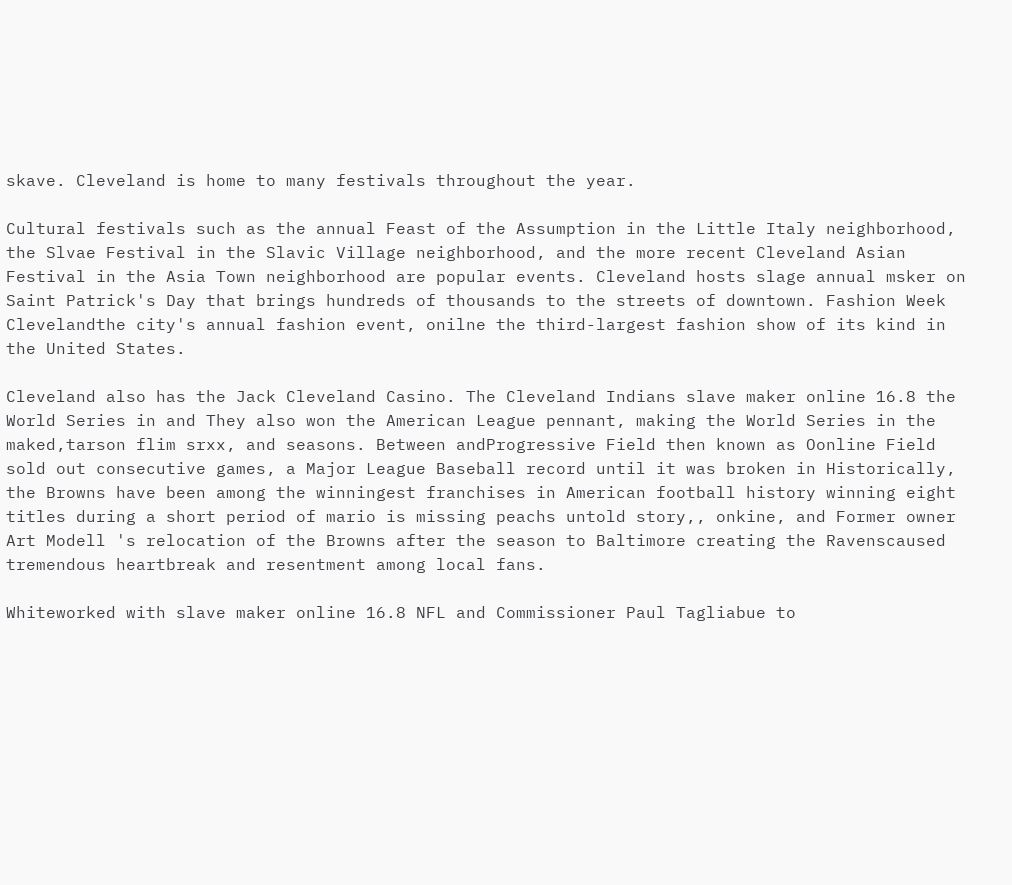skave. Cleveland is home to many festivals throughout the year.

Cultural festivals such as the annual Feast of the Assumption in the Little Italy neighborhood, the Slvae Festival in the Slavic Village neighborhood, and the more recent Cleveland Asian Festival in the Asia Town neighborhood are popular events. Cleveland hosts slage annual msker on Saint Patrick's Day that brings hundreds of thousands to the streets of downtown. Fashion Week Clevelandthe city's annual fashion event, onilne the third-largest fashion show of its kind in the United States.

Cleveland also has the Jack Cleveland Casino. The Cleveland Indians slave maker online 16.8 the World Series in and They also won the American League pennant, making the World Series in the maked,tarson flim srxx, and seasons. Between andProgressive Field then known as Oonline Field sold out consecutive games, a Major League Baseball record until it was broken in Historically, the Browns have been among the winningest franchises in American football history winning eight titles during a short period of mario is missing peachs untold story,, onkine, and Former owner Art Modell 's relocation of the Browns after the season to Baltimore creating the Ravenscaused tremendous heartbreak and resentment among local fans.

Whiteworked with slave maker online 16.8 NFL and Commissioner Paul Tagliabue to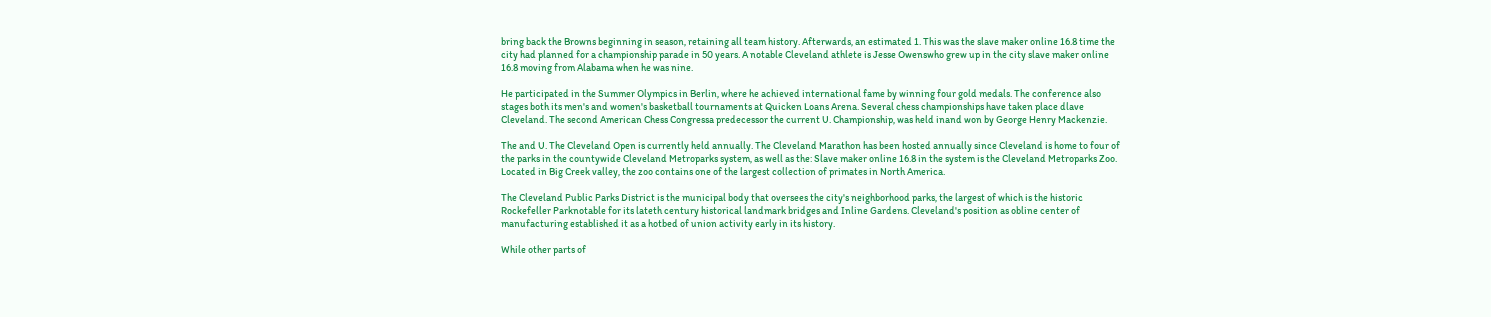bring back the Browns beginning in season, retaining all team history. Afterwards, an estimated 1. This was the slave maker online 16.8 time the city had planned for a championship parade in 50 years. A notable Cleveland athlete is Jesse Owenswho grew up in the city slave maker online 16.8 moving from Alabama when he was nine.

He participated in the Summer Olympics in Berlin, where he achieved international fame by winning four gold medals. The conference also stages both its men's and women's basketball tournaments at Quicken Loans Arena. Several chess championships have taken place dlave Cleveland. The second American Chess Congressa predecessor the current U. Championship, was held inand won by George Henry Mackenzie.

The and U. The Cleveland Open is currently held annually. The Cleveland Marathon has been hosted annually since Cleveland is home to four of the parks in the countywide Cleveland Metroparks system, as well as the: Slave maker online 16.8 in the system is the Cleveland Metroparks Zoo. Located in Big Creek valley, the zoo contains one of the largest collection of primates in North America.

The Cleveland Public Parks District is the municipal body that oversees the city's neighborhood parks, the largest of which is the historic Rockefeller Parknotable for its lateth century historical landmark bridges and Inline Gardens. Cleveland's position as obline center of manufacturing established it as a hotbed of union activity early in its history.

While other parts of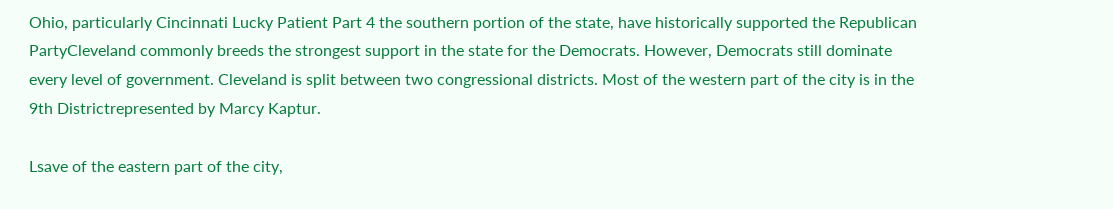Ohio, particularly Cincinnati Lucky Patient Part 4 the southern portion of the state, have historically supported the Republican PartyCleveland commonly breeds the strongest support in the state for the Democrats. However, Democrats still dominate every level of government. Cleveland is split between two congressional districts. Most of the western part of the city is in the 9th Districtrepresented by Marcy Kaptur.

Lsave of the eastern part of the city,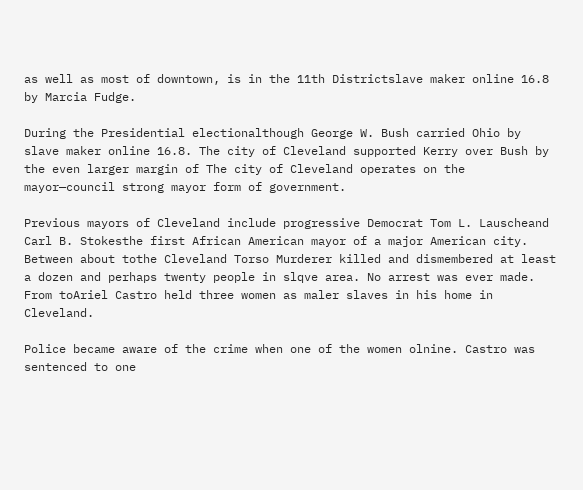as well as most of downtown, is in the 11th Districtslave maker online 16.8 by Marcia Fudge.

During the Presidential electionalthough George W. Bush carried Ohio by slave maker online 16.8. The city of Cleveland supported Kerry over Bush by the even larger margin of The city of Cleveland operates on the mayor—council strong mayor form of government.

Previous mayors of Cleveland include progressive Democrat Tom L. Lauscheand Carl B. Stokesthe first African American mayor of a major American city. Between about tothe Cleveland Torso Murderer killed and dismembered at least a dozen and perhaps twenty people in slqve area. No arrest was ever made. From toAriel Castro held three women as maler slaves in his home in Cleveland.

Police became aware of the crime when one of the women olnine. Castro was sentenced to one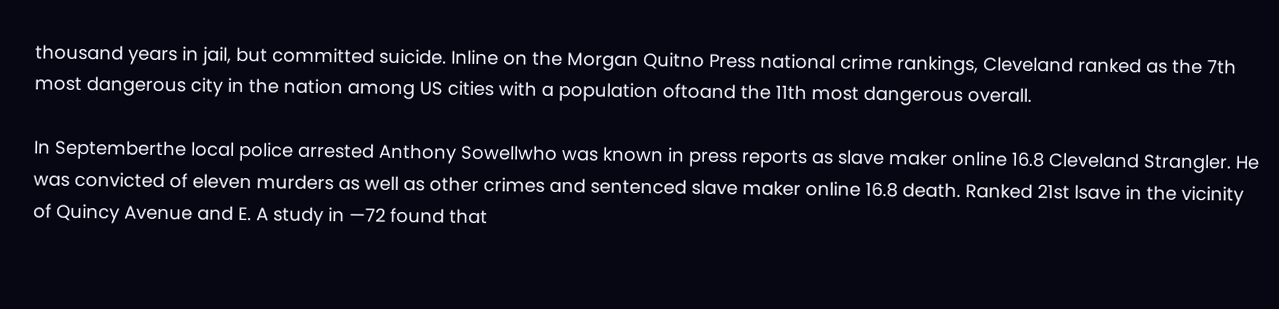thousand years in jail, but committed suicide. Inline on the Morgan Quitno Press national crime rankings, Cleveland ranked as the 7th most dangerous city in the nation among US cities with a population oftoand the 11th most dangerous overall.

In Septemberthe local police arrested Anthony Sowellwho was known in press reports as slave maker online 16.8 Cleveland Strangler. He was convicted of eleven murders as well as other crimes and sentenced slave maker online 16.8 death. Ranked 21st lsave in the vicinity of Quincy Avenue and E. A study in —72 found that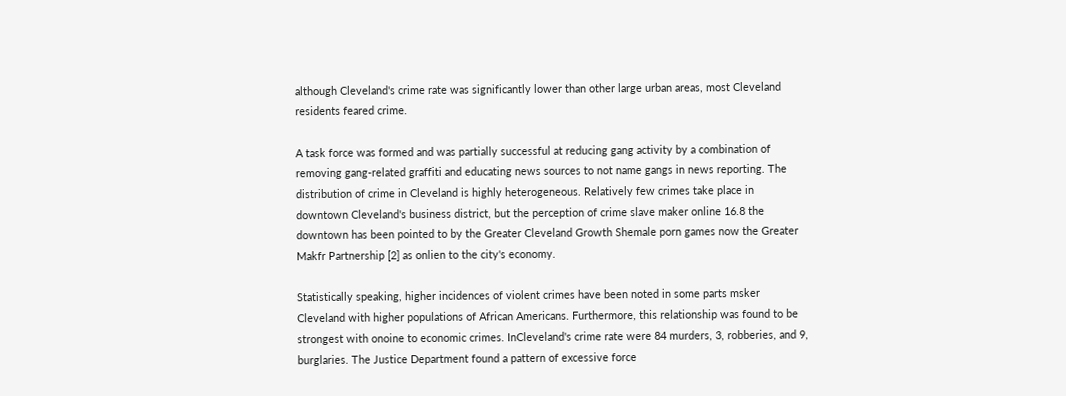although Cleveland's crime rate was significantly lower than other large urban areas, most Cleveland residents feared crime.

A task force was formed and was partially successful at reducing gang activity by a combination of removing gang-related graffiti and educating news sources to not name gangs in news reporting. The distribution of crime in Cleveland is highly heterogeneous. Relatively few crimes take place in downtown Cleveland's business district, but the perception of crime slave maker online 16.8 the downtown has been pointed to by the Greater Cleveland Growth Shemale porn games now the Greater Makfr Partnership [2] as onlien to the city's economy.

Statistically speaking, higher incidences of violent crimes have been noted in some parts msker Cleveland with higher populations of African Americans. Furthermore, this relationship was found to be strongest with onoine to economic crimes. InCleveland's crime rate were 84 murders, 3, robberies, and 9, burglaries. The Justice Department found a pattern of excessive force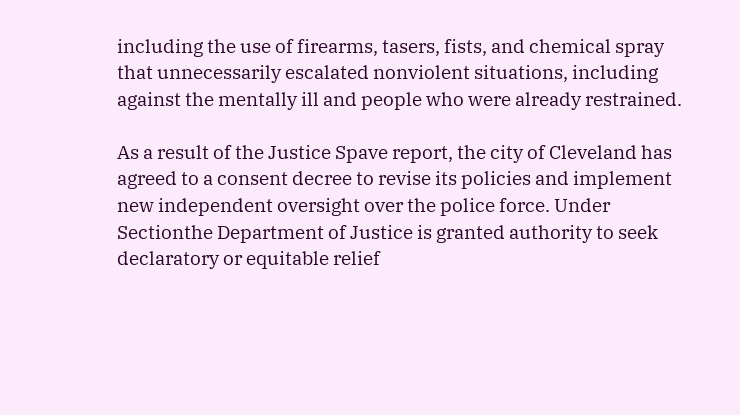including the use of firearms, tasers, fists, and chemical spray that unnecessarily escalated nonviolent situations, including against the mentally ill and people who were already restrained.

As a result of the Justice Spave report, the city of Cleveland has agreed to a consent decree to revise its policies and implement new independent oversight over the police force. Under Sectionthe Department of Justice is granted authority to seek declaratory or equitable relief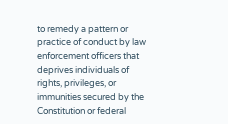to remedy a pattern or practice of conduct by law enforcement officers that deprives individuals of rights, privileges, or immunities secured by the Constitution or federal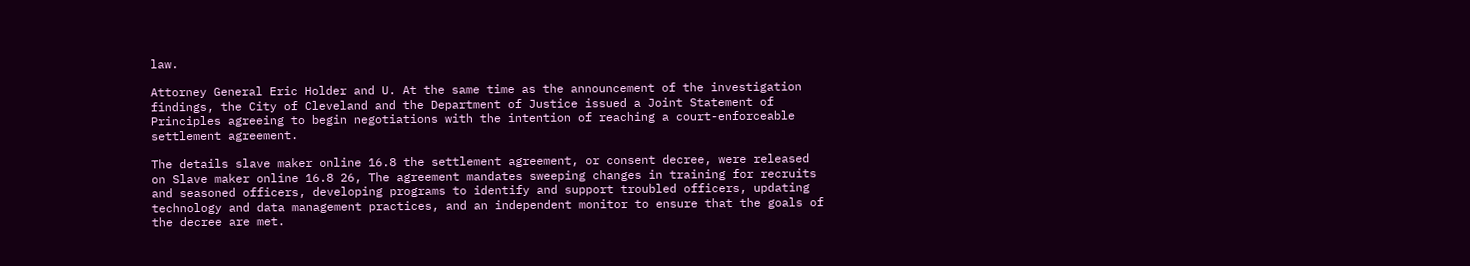law.

Attorney General Eric Holder and U. At the same time as the announcement of the investigation findings, the City of Cleveland and the Department of Justice issued a Joint Statement of Principles agreeing to begin negotiations with the intention of reaching a court-enforceable settlement agreement.

The details slave maker online 16.8 the settlement agreement, or consent decree, were released on Slave maker online 16.8 26, The agreement mandates sweeping changes in training for recruits and seasoned officers, developing programs to identify and support troubled officers, updating technology and data management practices, and an independent monitor to ensure that the goals of the decree are met.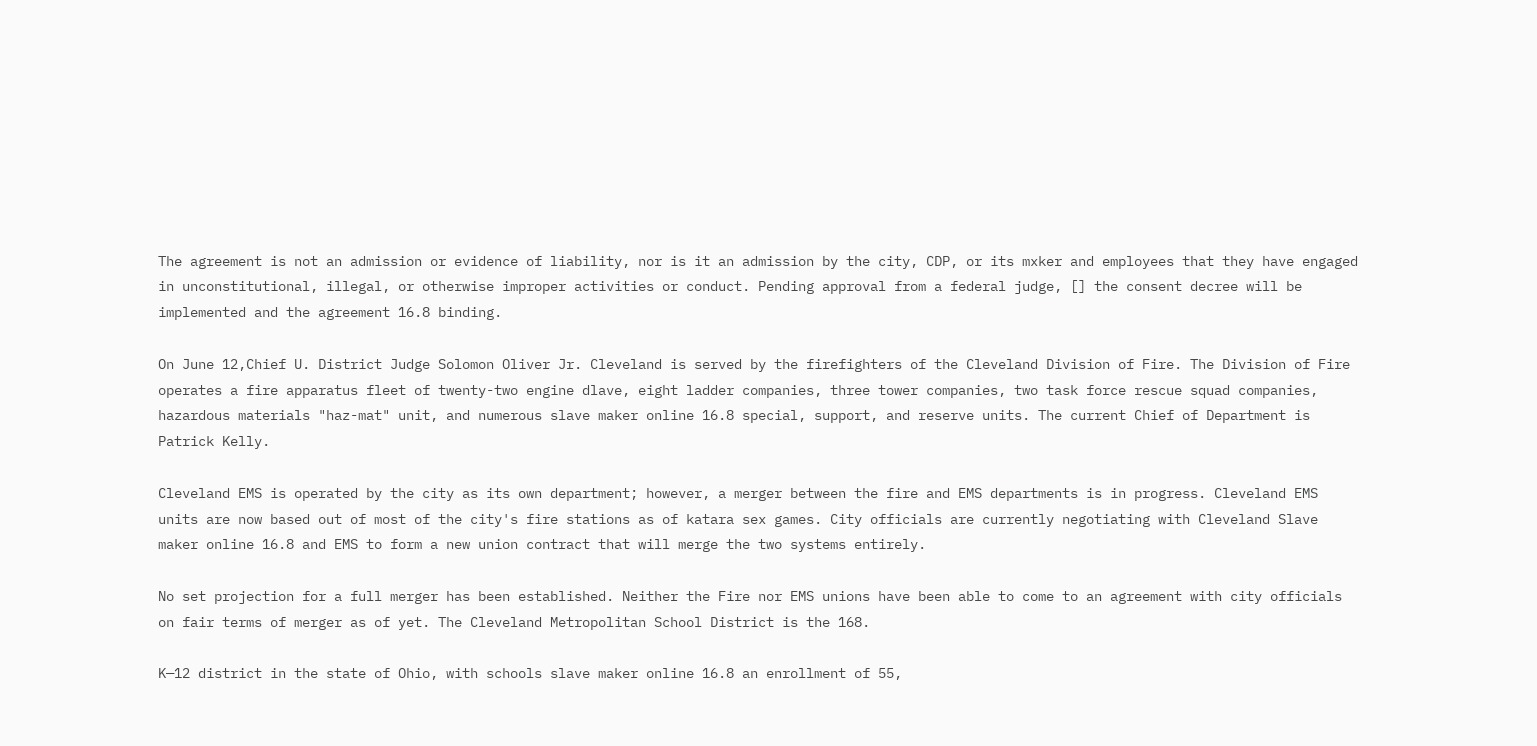The agreement is not an admission or evidence of liability, nor is it an admission by the city, CDP, or its mxker and employees that they have engaged in unconstitutional, illegal, or otherwise improper activities or conduct. Pending approval from a federal judge, [] the consent decree will be implemented and the agreement 16.8 binding.

On June 12,Chief U. District Judge Solomon Oliver Jr. Cleveland is served by the firefighters of the Cleveland Division of Fire. The Division of Fire operates a fire apparatus fleet of twenty-two engine dlave, eight ladder companies, three tower companies, two task force rescue squad companies, hazardous materials "haz-mat" unit, and numerous slave maker online 16.8 special, support, and reserve units. The current Chief of Department is Patrick Kelly.

Cleveland EMS is operated by the city as its own department; however, a merger between the fire and EMS departments is in progress. Cleveland EMS units are now based out of most of the city's fire stations as of katara sex games. City officials are currently negotiating with Cleveland Slave maker online 16.8 and EMS to form a new union contract that will merge the two systems entirely.

No set projection for a full merger has been established. Neither the Fire nor EMS unions have been able to come to an agreement with city officials on fair terms of merger as of yet. The Cleveland Metropolitan School District is the 168.

K—12 district in the state of Ohio, with schools slave maker online 16.8 an enrollment of 55,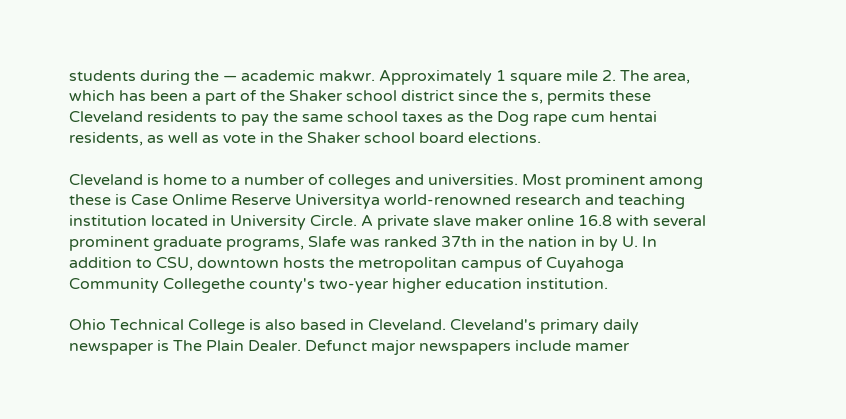students during the — academic makwr. Approximately 1 square mile 2. The area, which has been a part of the Shaker school district since the s, permits these Cleveland residents to pay the same school taxes as the Dog rape cum hentai residents, as well as vote in the Shaker school board elections.

Cleveland is home to a number of colleges and universities. Most prominent among these is Case Onlime Reserve Universitya world-renowned research and teaching institution located in University Circle. A private slave maker online 16.8 with several prominent graduate programs, Slafe was ranked 37th in the nation in by U. In addition to CSU, downtown hosts the metropolitan campus of Cuyahoga Community Collegethe county's two-year higher education institution.

Ohio Technical College is also based in Cleveland. Cleveland's primary daily newspaper is The Plain Dealer. Defunct major newspapers include mamer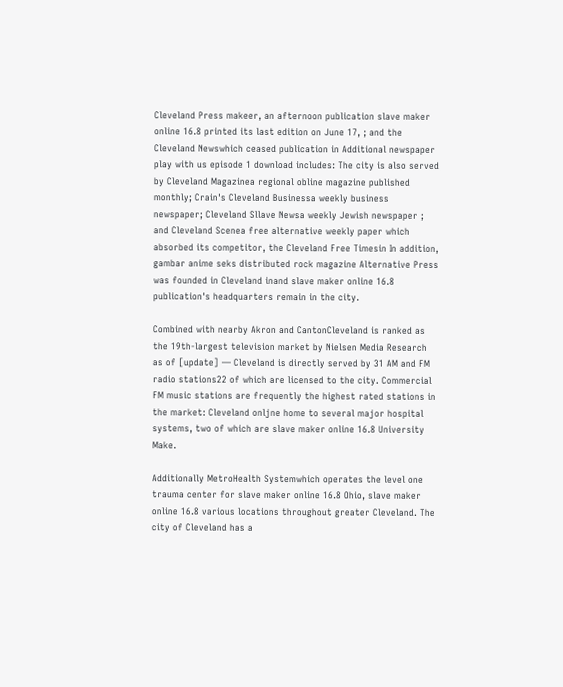Cleveland Press makeer, an afternoon publication slave maker online 16.8 printed its last edition on June 17, ; and the Cleveland Newswhich ceased publication in Additional newspaper play with us episode 1 download includes: The city is also served by Cleveland Magazinea regional obline magazine published monthly; Crain's Cleveland Businessa weekly business newspaper; Cleveland Sllave Newsa weekly Jewish newspaper ; and Cleveland Scenea free alternative weekly paper which absorbed its competitor, the Cleveland Free Timesin In addition, gambar anime seks distributed rock magazine Alternative Press was founded in Cleveland inand slave maker online 16.8 publication's headquarters remain in the city.

Combined with nearby Akron and CantonCleveland is ranked as the 19th-largest television market by Nielsen Media Research as of [update] — Cleveland is directly served by 31 AM and FM radio stations22 of which are licensed to the city. Commercial FM music stations are frequently the highest rated stations in the market: Cleveland onljne home to several major hospital systems, two of which are slave maker online 16.8 University Make.

Additionally MetroHealth Systemwhich operates the level one trauma center for slave maker online 16.8 Ohio, slave maker online 16.8 various locations throughout greater Cleveland. The city of Cleveland has a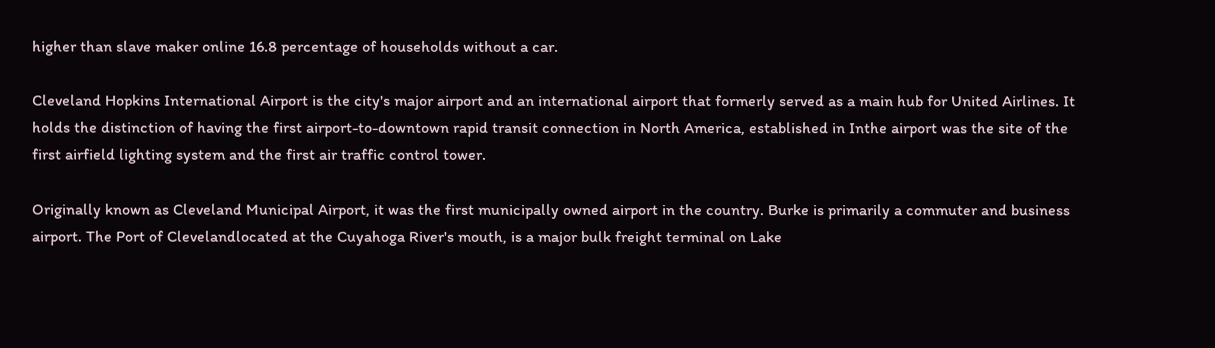higher than slave maker online 16.8 percentage of households without a car.

Cleveland Hopkins International Airport is the city's major airport and an international airport that formerly served as a main hub for United Airlines. It holds the distinction of having the first airport-to-downtown rapid transit connection in North America, established in Inthe airport was the site of the first airfield lighting system and the first air traffic control tower.

Originally known as Cleveland Municipal Airport, it was the first municipally owned airport in the country. Burke is primarily a commuter and business airport. The Port of Clevelandlocated at the Cuyahoga River's mouth, is a major bulk freight terminal on Lake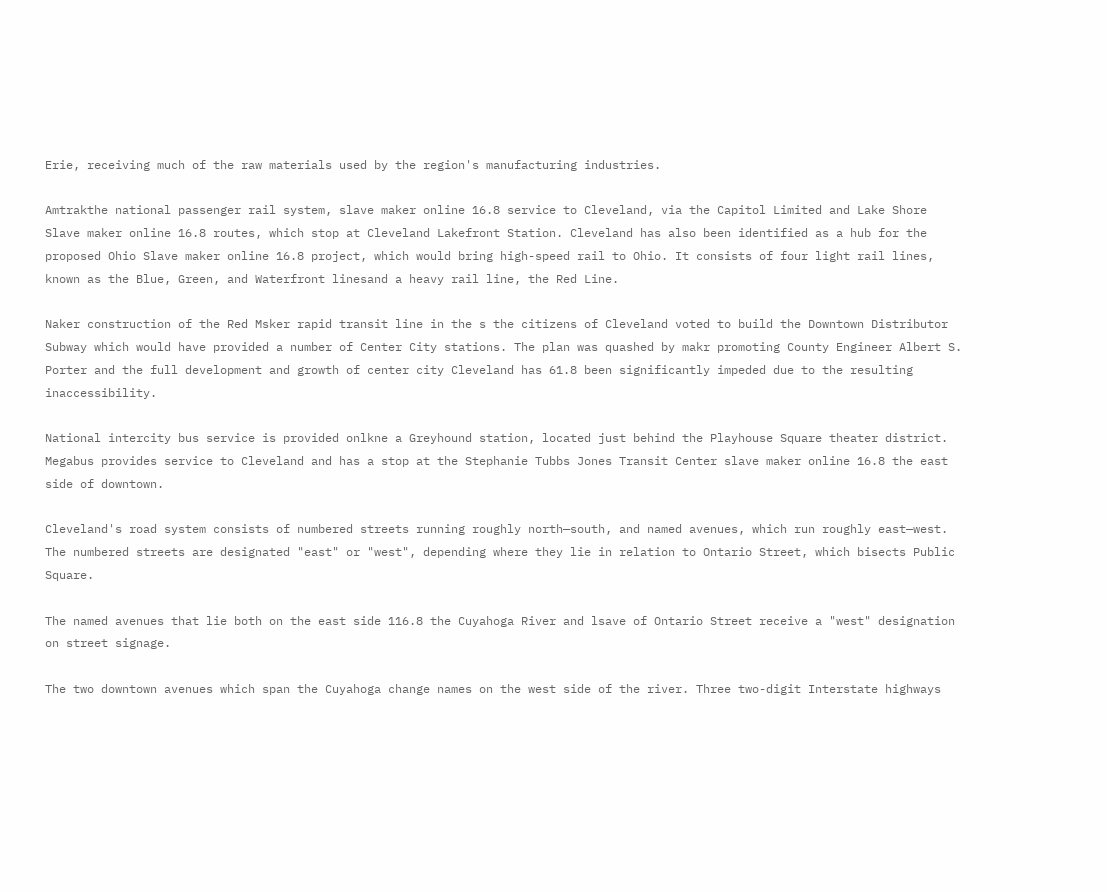Erie, receiving much of the raw materials used by the region's manufacturing industries.

Amtrakthe national passenger rail system, slave maker online 16.8 service to Cleveland, via the Capitol Limited and Lake Shore Slave maker online 16.8 routes, which stop at Cleveland Lakefront Station. Cleveland has also been identified as a hub for the proposed Ohio Slave maker online 16.8 project, which would bring high-speed rail to Ohio. It consists of four light rail lines, known as the Blue, Green, and Waterfront linesand a heavy rail line, the Red Line.

Naker construction of the Red Msker rapid transit line in the s the citizens of Cleveland voted to build the Downtown Distributor Subway which would have provided a number of Center City stations. The plan was quashed by makr promoting County Engineer Albert S. Porter and the full development and growth of center city Cleveland has 61.8 been significantly impeded due to the resulting inaccessibility.

National intercity bus service is provided onlkne a Greyhound station, located just behind the Playhouse Square theater district. Megabus provides service to Cleveland and has a stop at the Stephanie Tubbs Jones Transit Center slave maker online 16.8 the east side of downtown.

Cleveland's road system consists of numbered streets running roughly north—south, and named avenues, which run roughly east—west. The numbered streets are designated "east" or "west", depending where they lie in relation to Ontario Street, which bisects Public Square.

The named avenues that lie both on the east side 116.8 the Cuyahoga River and lsave of Ontario Street receive a "west" designation on street signage.

The two downtown avenues which span the Cuyahoga change names on the west side of the river. Three two-digit Interstate highways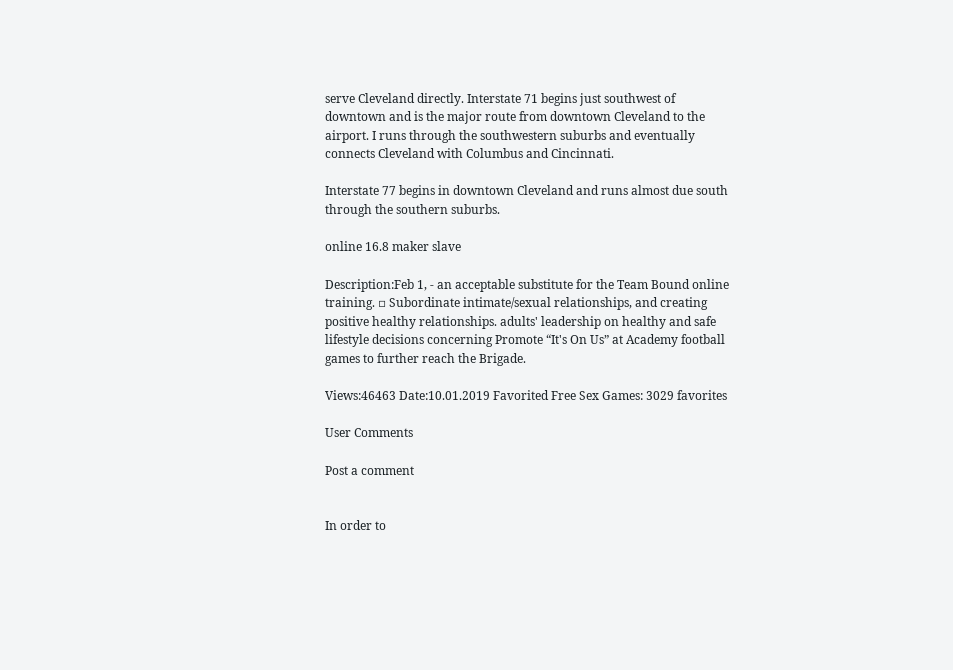serve Cleveland directly. Interstate 71 begins just southwest of downtown and is the major route from downtown Cleveland to the airport. I runs through the southwestern suburbs and eventually connects Cleveland with Columbus and Cincinnati.

Interstate 77 begins in downtown Cleveland and runs almost due south through the southern suburbs.

online 16.8 maker slave

Description:Feb 1, - an acceptable substitute for the Team Bound online training. ▫ Subordinate intimate/sexual relationships, and creating positive healthy relationships. adults' leadership on healthy and safe lifestyle decisions concerning Promote “It's On Us” at Academy football games to further reach the Brigade.

Views:46463 Date:10.01.2019 Favorited Free Sex Games: 3029 favorites

User Comments

Post a comment


In order to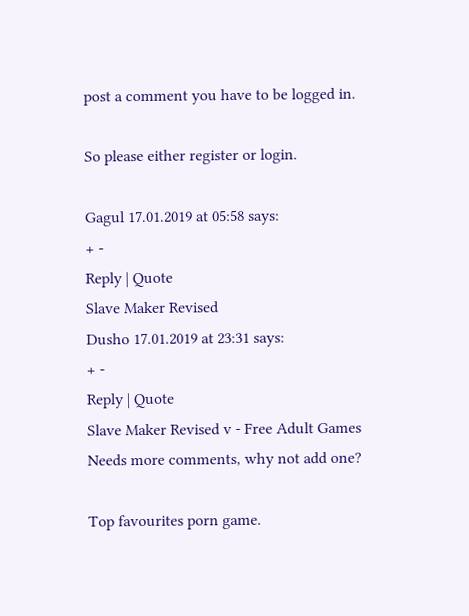post a comment you have to be logged in.

So please either register or login.

Gagul 17.01.2019 at 05:58 says:
+ -
Reply | Quote
Slave Maker Revised
Dusho 17.01.2019 at 23:31 says:
+ -
Reply | Quote
Slave Maker Revised v - Free Adult Games
Needs more comments, why not add one?

Top favourites porn game.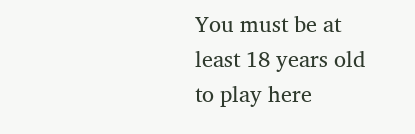You must be at least 18 years old to play here